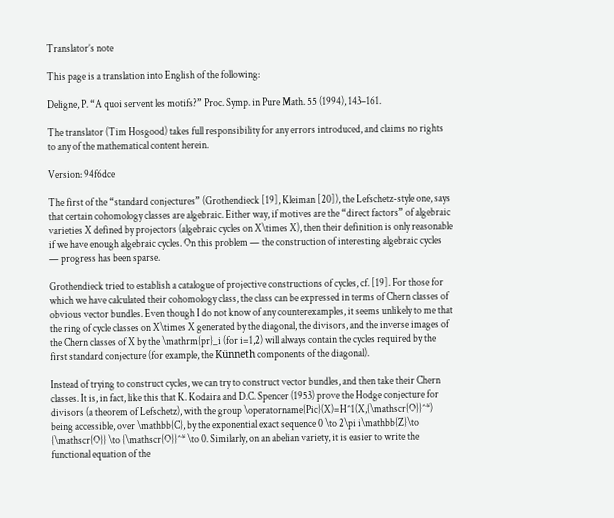Translator’s note

This page is a translation into English of the following:

Deligne, P. “A quoi servent les motifs?” Proc. Symp. in Pure Math. 55 (1994), 143–161.

The translator (Tim Hosgood) takes full responsibility for any errors introduced, and claims no rights to any of the mathematical content herein.

Version: 94f6dce

The first of the “standard conjectures” (Grothendieck [19], Kleiman [20]), the Lefschetz-style one, says that certain cohomology classes are algebraic. Either way, if motives are the “direct factors” of algebraic varieties X defined by projectors (algebraic cycles on X\times X), then their definition is only reasonable if we have enough algebraic cycles. On this problem — the construction of interesting algebraic cycles — progress has been sparse.

Grothendieck tried to establish a catalogue of projective constructions of cycles, cf. [19]. For those for which we have calculated their cohomology class, the class can be expressed in terms of Chern classes of obvious vector bundles. Even though I do not know of any counterexamples, it seems unlikely to me that the ring of cycle classes on X\times X generated by the diagonal, the divisors, and the inverse images of the Chern classes of X by the \mathrm{pr}_i (for i=1,2) will always contain the cycles required by the first standard conjecture (for example, the Künneth components of the diagonal).

Instead of trying to construct cycles, we can try to construct vector bundles, and then take their Chern classes. It is, in fact, like this that K. Kodaira and D.C. Spencer (1953) prove the Hodge conjecture for divisors (a theorem of Lefschetz), with the group \operatorname{Pic}(X)=H^1(X,{\mathscr{O}}^*) being accessible, over \mathbb{C}, by the exponential exact sequence 0 \to 2\pi i\mathbb{Z}\to {\mathscr{O}} \to {\mathscr{O}}^* \to 0. Similarly, on an abelian variety, it is easier to write the functional equation of the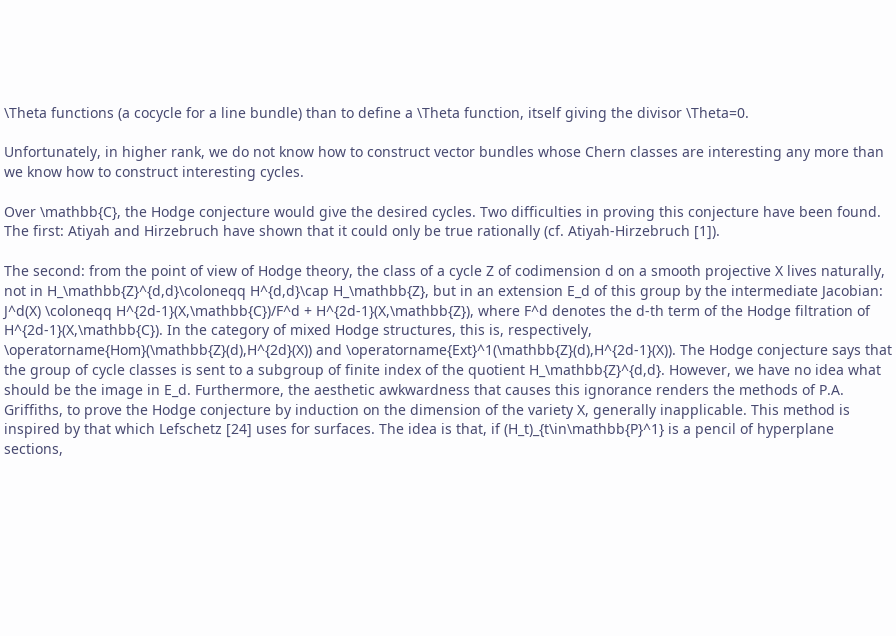\Theta functions (a cocycle for a line bundle) than to define a \Theta function, itself giving the divisor \Theta=0.

Unfortunately, in higher rank, we do not know how to construct vector bundles whose Chern classes are interesting any more than we know how to construct interesting cycles.

Over \mathbb{C}, the Hodge conjecture would give the desired cycles. Two difficulties in proving this conjecture have been found. The first: Atiyah and Hirzebruch have shown that it could only be true rationally (cf. Atiyah-Hirzebruch [1]).

The second: from the point of view of Hodge theory, the class of a cycle Z of codimension d on a smooth projective X lives naturally, not in H_\mathbb{Z}^{d,d}\coloneqq H^{d,d}\cap H_\mathbb{Z}, but in an extension E_d of this group by the intermediate Jacobian: J^d(X) \coloneqq H^{2d-1}(X,\mathbb{C})/F^d + H^{2d-1}(X,\mathbb{Z}), where F^d denotes the d-th term of the Hodge filtration of H^{2d-1}(X,\mathbb{C}). In the category of mixed Hodge structures, this is, respectively, \operatorname{Hom}(\mathbb{Z}(d),H^{2d}(X)) and \operatorname{Ext}^1(\mathbb{Z}(d),H^{2d-1}(X)). The Hodge conjecture says that the group of cycle classes is sent to a subgroup of finite index of the quotient H_\mathbb{Z}^{d,d}. However, we have no idea what should be the image in E_d. Furthermore, the aesthetic awkwardness that causes this ignorance renders the methods of P.A. Griffiths, to prove the Hodge conjecture by induction on the dimension of the variety X, generally inapplicable. This method is inspired by that which Lefschetz [24] uses for surfaces. The idea is that, if (H_t)_{t\in\mathbb{P}^1} is a pencil of hyperplane sections,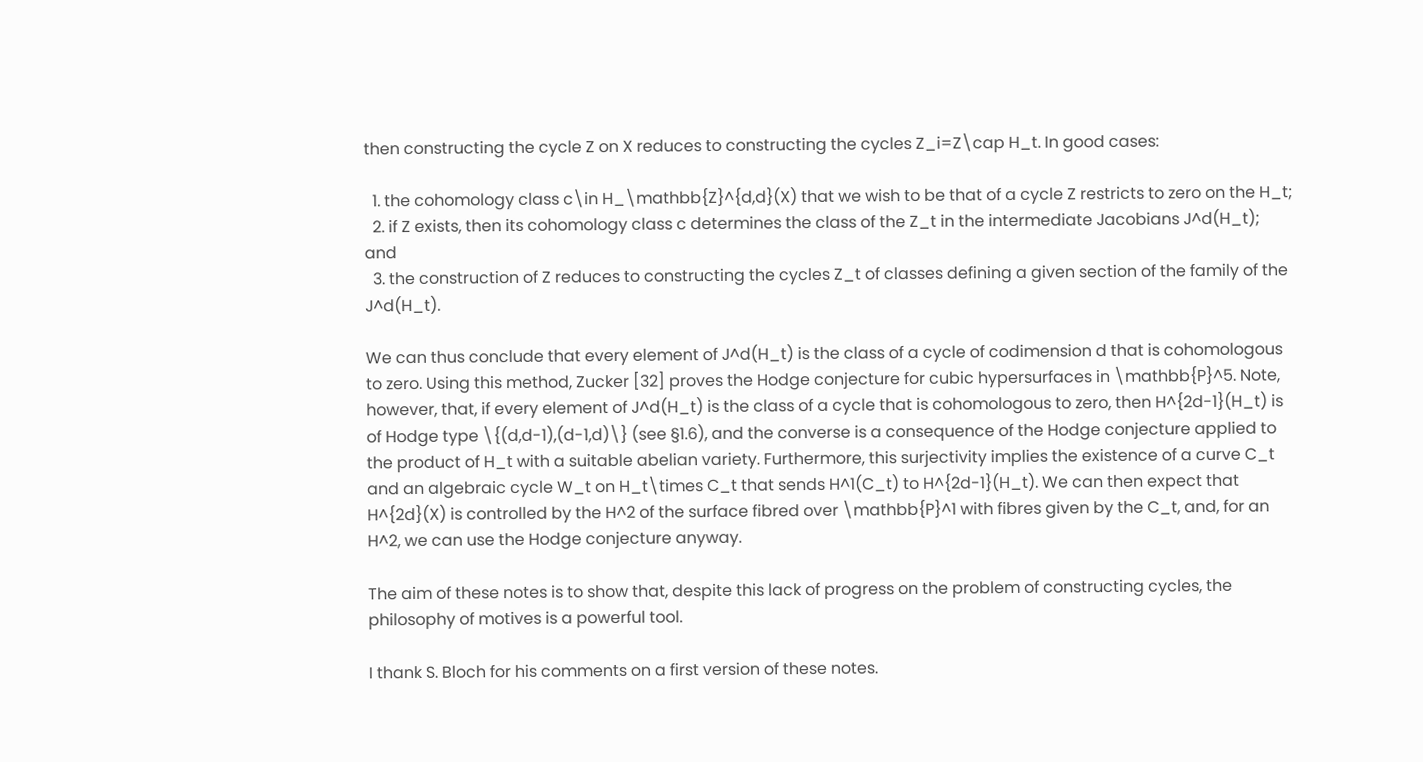then constructing the cycle Z on X reduces to constructing the cycles Z_i=Z\cap H_t. In good cases:

  1. the cohomology class c\in H_\mathbb{Z}^{d,d}(X) that we wish to be that of a cycle Z restricts to zero on the H_t;
  2. if Z exists, then its cohomology class c determines the class of the Z_t in the intermediate Jacobians J^d(H_t); and
  3. the construction of Z reduces to constructing the cycles Z_t of classes defining a given section of the family of the J^d(H_t).

We can thus conclude that every element of J^d(H_t) is the class of a cycle of codimension d that is cohomologous to zero. Using this method, Zucker [32] proves the Hodge conjecture for cubic hypersurfaces in \mathbb{P}^5. Note, however, that, if every element of J^d(H_t) is the class of a cycle that is cohomologous to zero, then H^{2d-1}(H_t) is of Hodge type \{(d,d-1),(d-1,d)\} (see §1.6), and the converse is a consequence of the Hodge conjecture applied to the product of H_t with a suitable abelian variety. Furthermore, this surjectivity implies the existence of a curve C_t and an algebraic cycle W_t on H_t\times C_t that sends H^1(C_t) to H^{2d-1}(H_t). We can then expect that H^{2d}(X) is controlled by the H^2 of the surface fibred over \mathbb{P}^1 with fibres given by the C_t, and, for an H^2, we can use the Hodge conjecture anyway.

The aim of these notes is to show that, despite this lack of progress on the problem of constructing cycles, the philosophy of motives is a powerful tool.

I thank S. Bloch for his comments on a first version of these notes.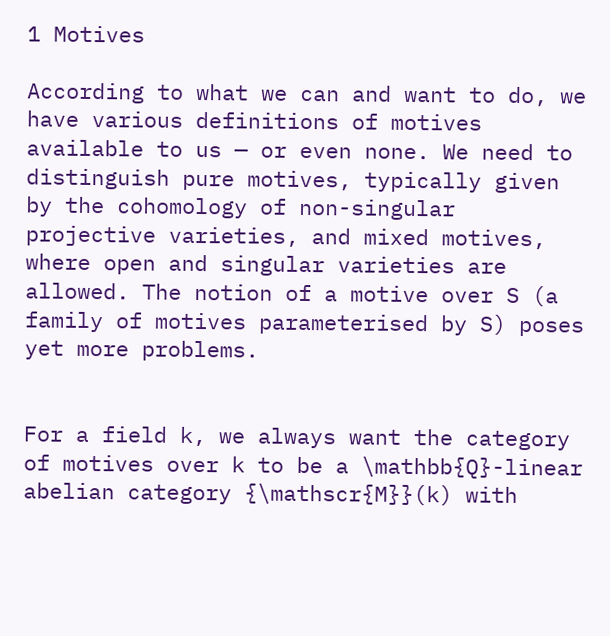1 Motives

According to what we can and want to do, we have various definitions of motives available to us — or even none. We need to distinguish pure motives, typically given by the cohomology of non-singular projective varieties, and mixed motives, where open and singular varieties are allowed. The notion of a motive over S (a family of motives parameterised by S) poses yet more problems.


For a field k, we always want the category of motives over k to be a \mathbb{Q}-linear abelian category {\mathscr{M}}(k) with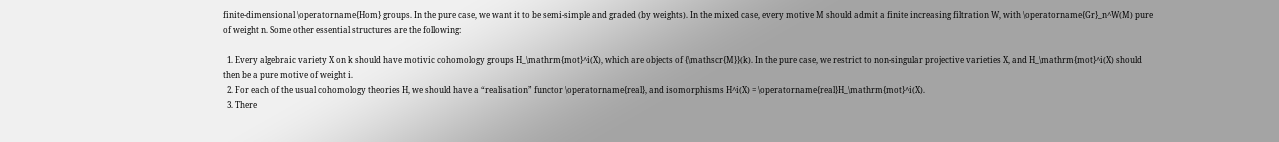finite-dimensional \operatorname{Hom} groups. In the pure case, we want it to be semi-simple and graded (by weights). In the mixed case, every motive M should admit a finite increasing filtration W, with \operatorname{Gr}_n^W(M) pure of weight n. Some other essential structures are the following:

  1. Every algebraic variety X on k should have motivic cohomology groups H_\mathrm{mot}^i(X), which are objects of {\mathscr{M}}(k). In the pure case, we restrict to non-singular projective varieties X, and H_\mathrm{mot}^i(X) should then be a pure motive of weight i.
  2. For each of the usual cohomology theories H, we should have a “realisation” functor \operatorname{real}, and isomorphisms H^i(X) = \operatorname{real}H_\mathrm{mot}^i(X).
  3. There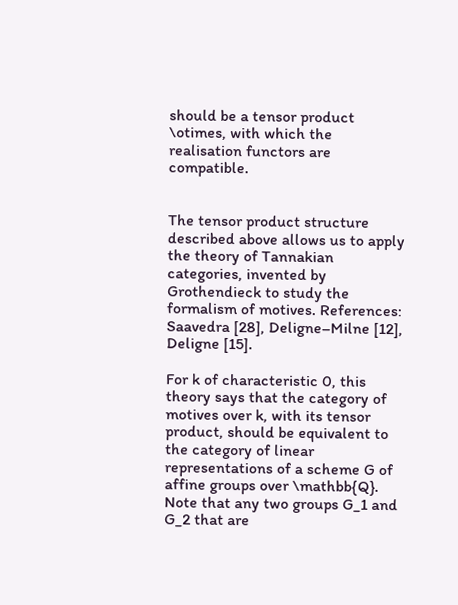should be a tensor product \otimes, with which the realisation functors are compatible.


The tensor product structure described above allows us to apply the theory of Tannakian categories, invented by Grothendieck to study the formalism of motives. References: Saavedra [28], Deligne–Milne [12], Deligne [15].

For k of characteristic 0, this theory says that the category of motives over k, with its tensor product, should be equivalent to the category of linear representations of a scheme G of affine groups over \mathbb{Q}. Note that any two groups G_1 and G_2 that are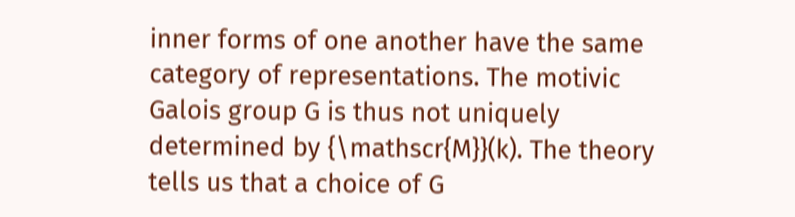inner forms of one another have the same category of representations. The motivic Galois group G is thus not uniquely determined by {\mathscr{M}}(k). The theory tells us that a choice of G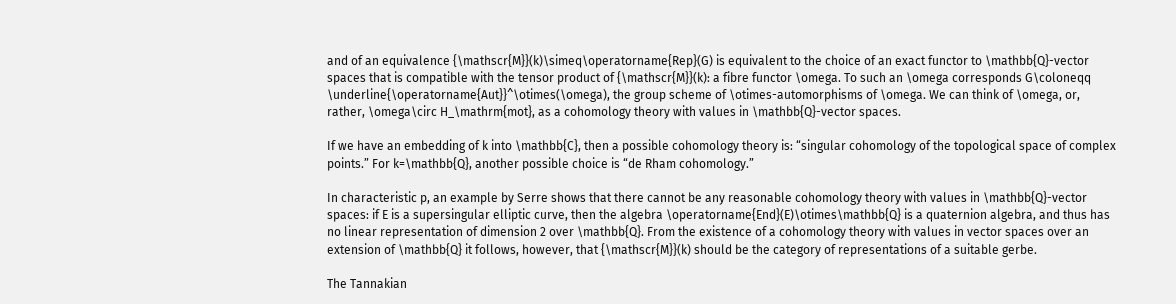and of an equivalence {\mathscr{M}}(k)\simeq\operatorname{Rep}(G) is equivalent to the choice of an exact functor to \mathbb{Q}-vector spaces that is compatible with the tensor product of {\mathscr{M}}(k): a fibre functor \omega. To such an \omega corresponds G\coloneqq \underline{\operatorname{Aut}}^\otimes(\omega), the group scheme of \otimes-automorphisms of \omega. We can think of \omega, or, rather, \omega\circ H_\mathrm{mot}, as a cohomology theory with values in \mathbb{Q}-vector spaces.

If we have an embedding of k into \mathbb{C}, then a possible cohomology theory is: “singular cohomology of the topological space of complex points.” For k=\mathbb{Q}, another possible choice is “de Rham cohomology.”

In characteristic p, an example by Serre shows that there cannot be any reasonable cohomology theory with values in \mathbb{Q}-vector spaces: if E is a supersingular elliptic curve, then the algebra \operatorname{End}(E)\otimes\mathbb{Q} is a quaternion algebra, and thus has no linear representation of dimension 2 over \mathbb{Q}. From the existence of a cohomology theory with values in vector spaces over an extension of \mathbb{Q} it follows, however, that {\mathscr{M}}(k) should be the category of representations of a suitable gerbe.

The Tannakian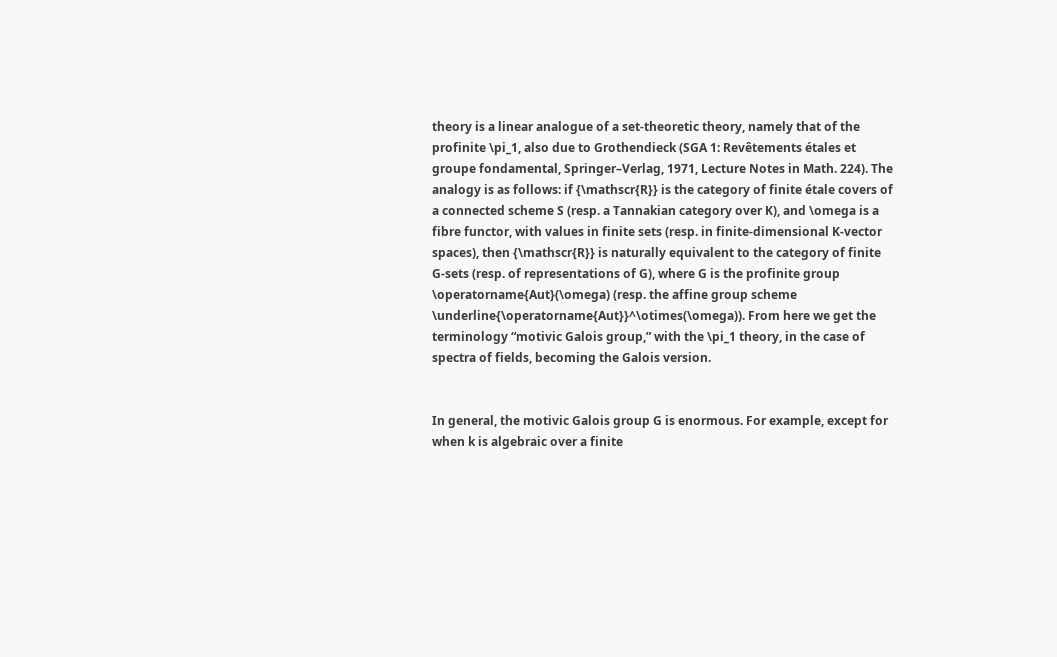theory is a linear analogue of a set-theoretic theory, namely that of the profinite \pi_1, also due to Grothendieck (SGA 1: Revêtements étales et groupe fondamental, Springer–Verlag, 1971, Lecture Notes in Math. 224). The analogy is as follows: if {\mathscr{R}} is the category of finite étale covers of a connected scheme S (resp. a Tannakian category over K), and \omega is a fibre functor, with values in finite sets (resp. in finite-dimensional K-vector spaces), then {\mathscr{R}} is naturally equivalent to the category of finite G-sets (resp. of representations of G), where G is the profinite group \operatorname{Aut}(\omega) (resp. the affine group scheme \underline{\operatorname{Aut}}^\otimes(\omega)). From here we get the terminology “motivic Galois group,” with the \pi_1 theory, in the case of spectra of fields, becoming the Galois version.


In general, the motivic Galois group G is enormous. For example, except for when k is algebraic over a finite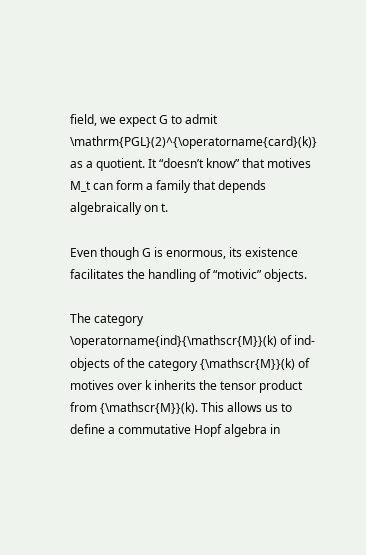field, we expect G to admit \mathrm{PGL}(2)^{\operatorname{card}(k)} as a quotient. It “doesn’t know” that motives M_t can form a family that depends algebraically on t.

Even though G is enormous, its existence facilitates the handling of “motivic” objects.

The category \operatorname{ind}{\mathscr{M}}(k) of ind-objects of the category {\mathscr{M}}(k) of motives over k inherits the tensor product from {\mathscr{M}}(k). This allows us to define a commutative Hopf algebra in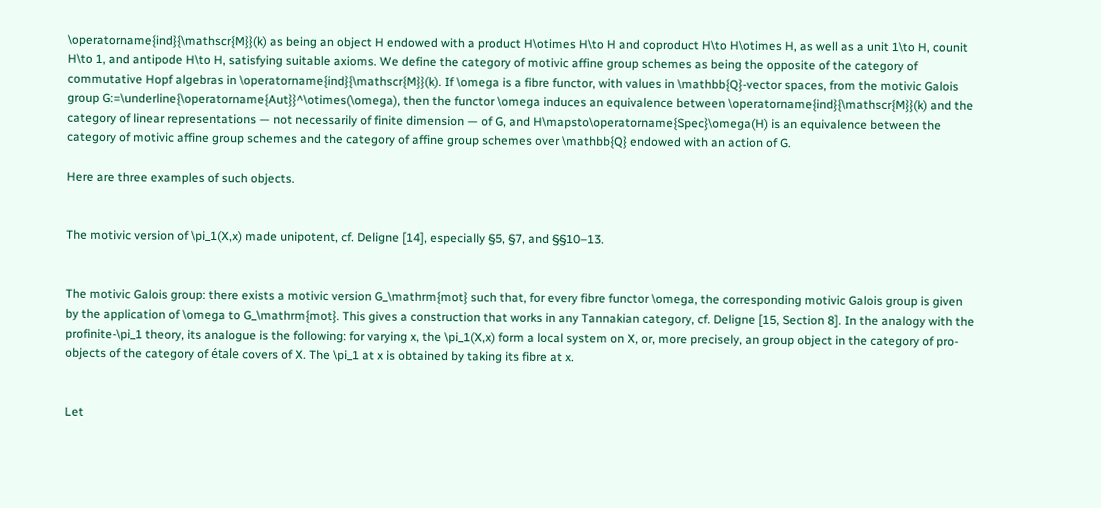\operatorname{ind}{\mathscr{M}}(k) as being an object H endowed with a product H\otimes H\to H and coproduct H\to H\otimes H, as well as a unit 1\to H, counit H\to 1, and antipode H\to H, satisfying suitable axioms. We define the category of motivic affine group schemes as being the opposite of the category of commutative Hopf algebras in \operatorname{ind}{\mathscr{M}}(k). If \omega is a fibre functor, with values in \mathbb{Q}-vector spaces, from the motivic Galois group G:=\underline{\operatorname{Aut}}^\otimes(\omega), then the functor \omega induces an equivalence between \operatorname{ind}{\mathscr{M}}(k) and the category of linear representations — not necessarily of finite dimension — of G, and H\mapsto\operatorname{Spec}\omega(H) is an equivalence between the category of motivic affine group schemes and the category of affine group schemes over \mathbb{Q} endowed with an action of G.

Here are three examples of such objects.


The motivic version of \pi_1(X,x) made unipotent, cf. Deligne [14], especially §5, §7, and §§10–13.


The motivic Galois group: there exists a motivic version G_\mathrm{mot} such that, for every fibre functor \omega, the corresponding motivic Galois group is given by the application of \omega to G_\mathrm{mot}. This gives a construction that works in any Tannakian category, cf. Deligne [15, Section 8]. In the analogy with the profinite-\pi_1 theory, its analogue is the following: for varying x, the \pi_1(X,x) form a local system on X, or, more precisely, an group object in the category of pro-objects of the category of étale covers of X. The \pi_1 at x is obtained by taking its fibre at x.


Let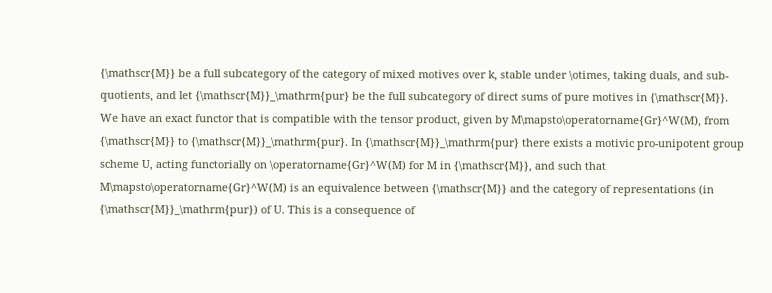{\mathscr{M}} be a full subcategory of the category of mixed motives over k, stable under \otimes, taking duals, and sub-quotients, and let {\mathscr{M}}_\mathrm{pur} be the full subcategory of direct sums of pure motives in {\mathscr{M}}. We have an exact functor that is compatible with the tensor product, given by M\mapsto\operatorname{Gr}^W(M), from {\mathscr{M}} to {\mathscr{M}}_\mathrm{pur}. In {\mathscr{M}}_\mathrm{pur} there exists a motivic pro-unipotent group scheme U, acting functorially on \operatorname{Gr}^W(M) for M in {\mathscr{M}}, and such that M\mapsto\operatorname{Gr}^W(M) is an equivalence between {\mathscr{M}} and the category of representations (in {\mathscr{M}}_\mathrm{pur}) of U. This is a consequence of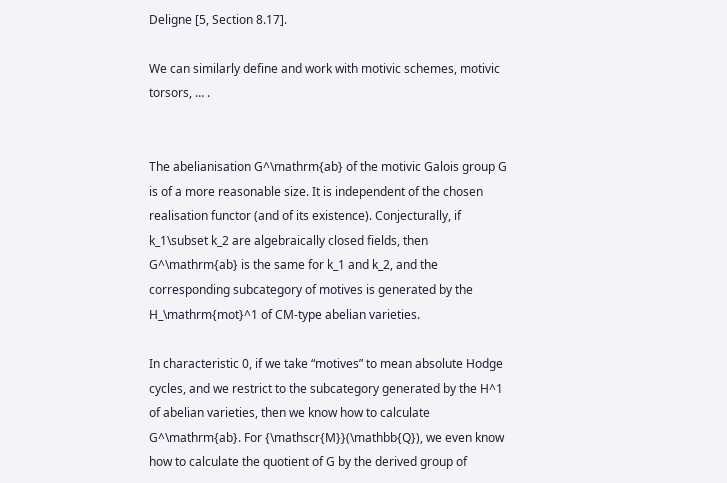Deligne [5, Section 8.17].

We can similarly define and work with motivic schemes, motivic torsors, … .


The abelianisation G^\mathrm{ab} of the motivic Galois group G is of a more reasonable size. It is independent of the chosen realisation functor (and of its existence). Conjecturally, if k_1\subset k_2 are algebraically closed fields, then G^\mathrm{ab} is the same for k_1 and k_2, and the corresponding subcategory of motives is generated by the H_\mathrm{mot}^1 of CM-type abelian varieties.

In characteristic 0, if we take “motives” to mean absolute Hodge cycles, and we restrict to the subcategory generated by the H^1 of abelian varieties, then we know how to calculate G^\mathrm{ab}. For {\mathscr{M}}(\mathbb{Q}), we even know how to calculate the quotient of G by the derived group of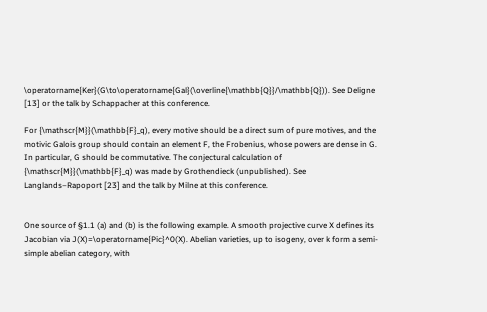\operatorname{Ker}(G\to\operatorname{Gal}(\overline{\mathbb{Q}}/\mathbb{Q})). See Deligne [13] or the talk by Schappacher at this conference.

For {\mathscr{M}}(\mathbb{F}_q), every motive should be a direct sum of pure motives, and the motivic Galois group should contain an element F, the Frobenius, whose powers are dense in G. In particular, G should be commutative. The conjectural calculation of {\mathscr{M}}(\mathbb{F}_q) was made by Grothendieck (unpublished). See Langlands–Rapoport [23] and the talk by Milne at this conference.


One source of §1.1 (a) and (b) is the following example. A smooth projective curve X defines its Jacobian via J(X)=\operatorname{Pic}^0(X). Abelian varieties, up to isogeny, over k form a semi-simple abelian category, with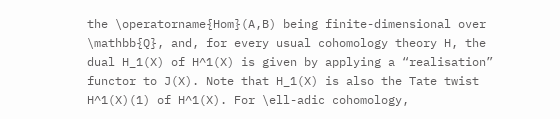the \operatorname{Hom}(A,B) being finite-dimensional over \mathbb{Q}, and, for every usual cohomology theory H, the dual H_1(X) of H^1(X) is given by applying a “realisation” functor to J(X). Note that H_1(X) is also the Tate twist H^1(X)(1) of H^1(X). For \ell-adic cohomology,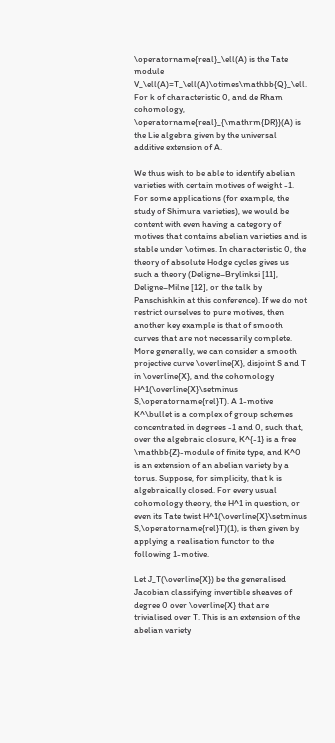\operatorname{real}_\ell(A) is the Tate module V_\ell(A)=T_\ell(A)\otimes\mathbb{Q}_\ell. For k of characteristic 0, and de Rham cohomology, \operatorname{real}_{\mathrm{DR}}(A) is the Lie algebra given by the universal additive extension of A.

We thus wish to be able to identify abelian varieties with certain motives of weight -1. For some applications (for example, the study of Shimura varieties), we would be content with even having a category of motives that contains abelian varieties and is stable under \otimes. In characteristic 0, the theory of absolute Hodge cycles gives us such a theory (Deligne–Brylinksi [11], Deligne–Milne [12], or the talk by Panschishkin at this conference). If we do not restrict ourselves to pure motives, then another key example is that of smooth curves that are not necessarily complete. More generally, we can consider a smooth projective curve \overline{X}, disjoint S and T in \overline{X}, and the cohomology H^1(\overline{X}\setminus S,\operatorname{rel}T). A 1-motive K^\bullet is a complex of group schemes concentrated in degrees -1 and 0, such that, over the algebraic closure, K^{-1} is a free \mathbb{Z}-module of finite type, and K^0 is an extension of an abelian variety by a torus. Suppose, for simplicity, that k is algebraically closed. For every usual cohomology theory, the H^1 in question, or even its Tate twist H^1(\overline{X}\setminus S,\operatorname{rel}T)(1), is then given by applying a realisation functor to the following 1-motive.

Let J_T(\overline{X}) be the generalised Jacobian classifying invertible sheaves of degree 0 over \overline{X} that are trivialised over T. This is an extension of the abelian variety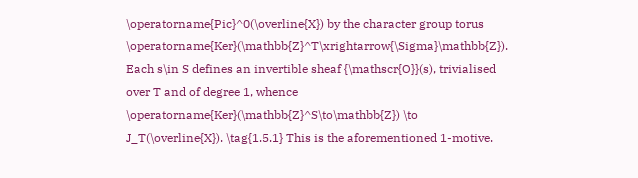\operatorname{Pic}^0(\overline{X}) by the character group torus \operatorname{Ker}(\mathbb{Z}^T\xrightarrow{\Sigma}\mathbb{Z}). Each s\in S defines an invertible sheaf {\mathscr{O}}(s), trivialised over T and of degree 1, whence \operatorname{Ker}(\mathbb{Z}^S\to\mathbb{Z}) \to J_T(\overline{X}). \tag{1.5.1} This is the aforementioned 1-motive.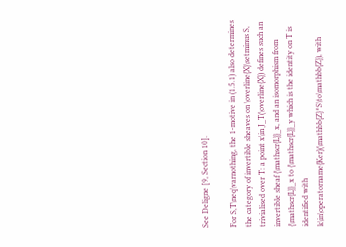See Deligne [9, Section 10].

For S,T\neq\varnothing, the 1-motive in (1.5.1) also determines the category of invertible sheaves on \overline{X}\setminus S, trivialised over T: a point x\in J_T(\overline{X}) defines such an invertible sheaf {\mathscr{L}}_x, and an isomorphism from {\mathscr{L}}_x to {\mathscr{L}}_y which is the identity on T is identified with k\in\operatorname{Ker}(\mathbb{Z}^S\to\mathbb{Z}), with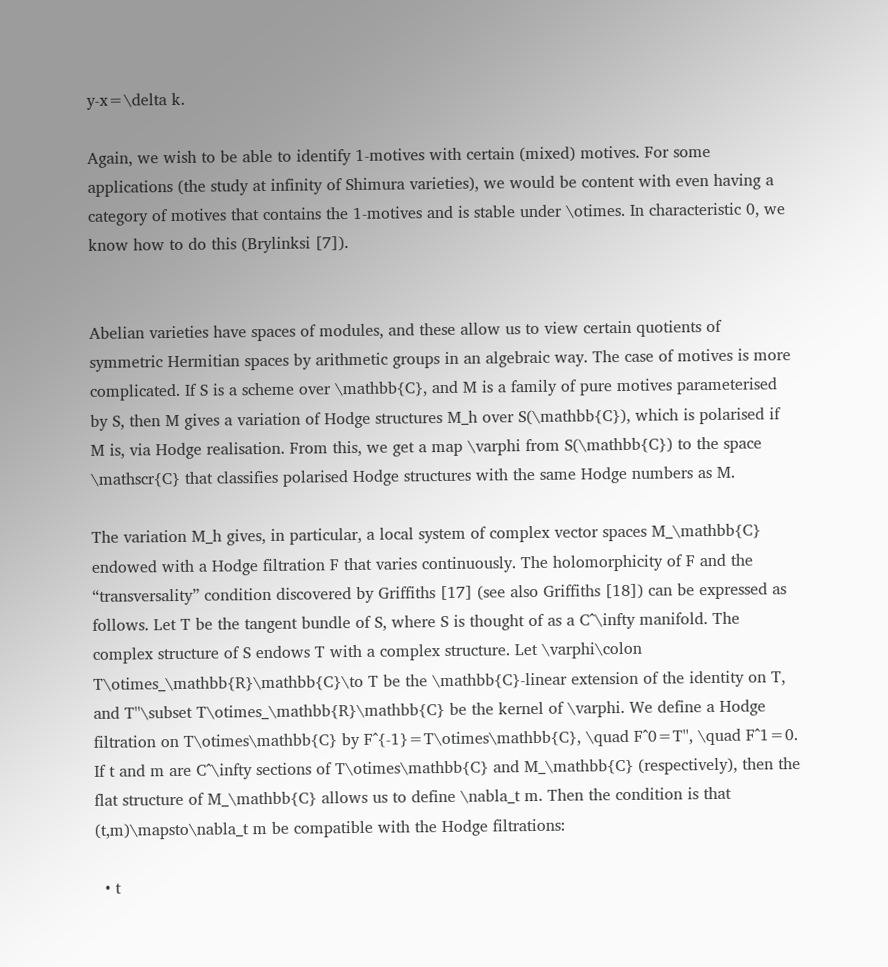y-x=\delta k.

Again, we wish to be able to identify 1-motives with certain (mixed) motives. For some applications (the study at infinity of Shimura varieties), we would be content with even having a category of motives that contains the 1-motives and is stable under \otimes. In characteristic 0, we know how to do this (Brylinksi [7]).


Abelian varieties have spaces of modules, and these allow us to view certain quotients of symmetric Hermitian spaces by arithmetic groups in an algebraic way. The case of motives is more complicated. If S is a scheme over \mathbb{C}, and M is a family of pure motives parameterised by S, then M gives a variation of Hodge structures M_h over S(\mathbb{C}), which is polarised if M is, via Hodge realisation. From this, we get a map \varphi from S(\mathbb{C}) to the space \mathscr{C} that classifies polarised Hodge structures with the same Hodge numbers as M.

The variation M_h gives, in particular, a local system of complex vector spaces M_\mathbb{C} endowed with a Hodge filtration F that varies continuously. The holomorphicity of F and the “transversality” condition discovered by Griffiths [17] (see also Griffiths [18]) can be expressed as follows. Let T be the tangent bundle of S, where S is thought of as a C^\infty manifold. The complex structure of S endows T with a complex structure. Let \varphi\colon T\otimes_\mathbb{R}\mathbb{C}\to T be the \mathbb{C}-linear extension of the identity on T, and T''\subset T\otimes_\mathbb{R}\mathbb{C} be the kernel of \varphi. We define a Hodge filtration on T\otimes\mathbb{C} by F^{-1}=T\otimes\mathbb{C}, \quad F^0=T'', \quad F^1=0. If t and m are C^\infty sections of T\otimes\mathbb{C} and M_\mathbb{C} (respectively), then the flat structure of M_\mathbb{C} allows us to define \nabla_t m. Then the condition is that (t,m)\mapsto\nabla_t m be compatible with the Hodge filtrations:

  • t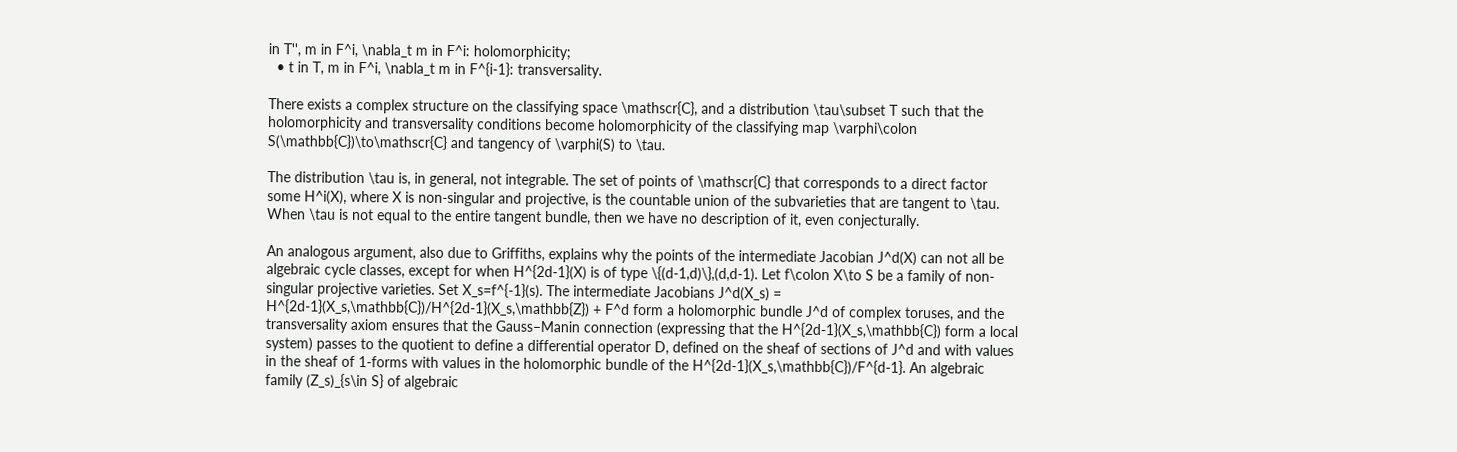in T'', m in F^i, \nabla_t m in F^i: holomorphicity;
  • t in T, m in F^i, \nabla_t m in F^{i-1}: transversality.

There exists a complex structure on the classifying space \mathscr{C}, and a distribution \tau\subset T such that the holomorphicity and transversality conditions become holomorphicity of the classifying map \varphi\colon S(\mathbb{C})\to\mathscr{C} and tangency of \varphi(S) to \tau.

The distribution \tau is, in general, not integrable. The set of points of \mathscr{C} that corresponds to a direct factor some H^i(X), where X is non-singular and projective, is the countable union of the subvarieties that are tangent to \tau. When \tau is not equal to the entire tangent bundle, then we have no description of it, even conjecturally.

An analogous argument, also due to Griffiths, explains why the points of the intermediate Jacobian J^d(X) can not all be algebraic cycle classes, except for when H^{2d-1}(X) is of type \{(d-1,d)\},(d,d-1). Let f\colon X\to S be a family of non-singular projective varieties. Set X_s=f^{-1}(s). The intermediate Jacobians J^d(X_s) = H^{2d-1}(X_s,\mathbb{C})/H^{2d-1}(X_s,\mathbb{Z}) + F^d form a holomorphic bundle J^d of complex toruses, and the transversality axiom ensures that the Gauss–Manin connection (expressing that the H^{2d-1}(X_s,\mathbb{C}) form a local system) passes to the quotient to define a differential operator D, defined on the sheaf of sections of J^d and with values in the sheaf of 1-forms with values in the holomorphic bundle of the H^{2d-1}(X_s,\mathbb{C})/F^{d-1}. An algebraic family (Z_s)_{s\in S} of algebraic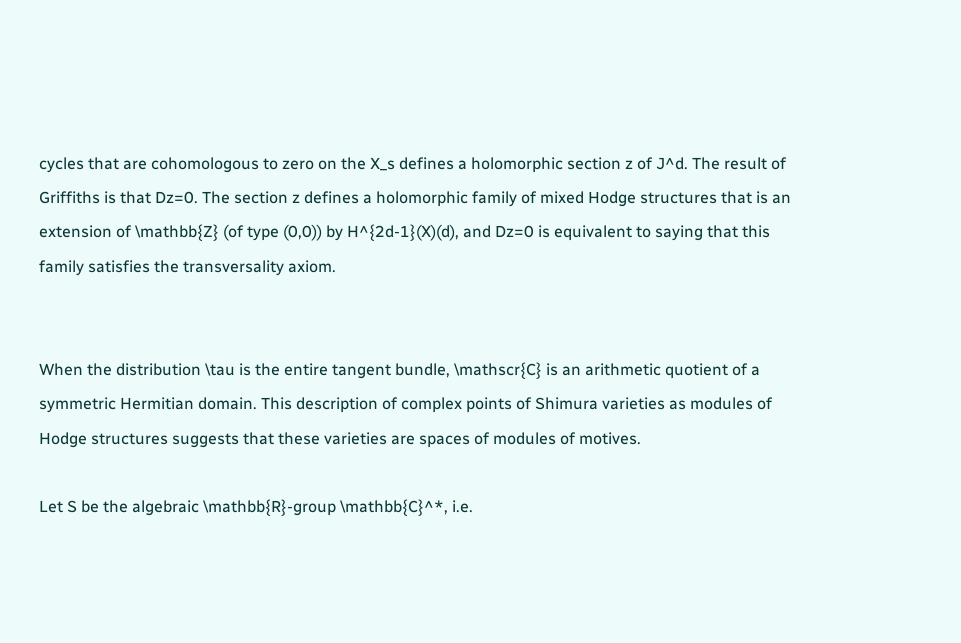cycles that are cohomologous to zero on the X_s defines a holomorphic section z of J^d. The result of Griffiths is that Dz=0. The section z defines a holomorphic family of mixed Hodge structures that is an extension of \mathbb{Z} (of type (0,0)) by H^{2d-1}(X)(d), and Dz=0 is equivalent to saying that this family satisfies the transversality axiom.


When the distribution \tau is the entire tangent bundle, \mathscr{C} is an arithmetic quotient of a symmetric Hermitian domain. This description of complex points of Shimura varieties as modules of Hodge structures suggests that these varieties are spaces of modules of motives.

Let S be the algebraic \mathbb{R}-group \mathbb{C}^*, i.e.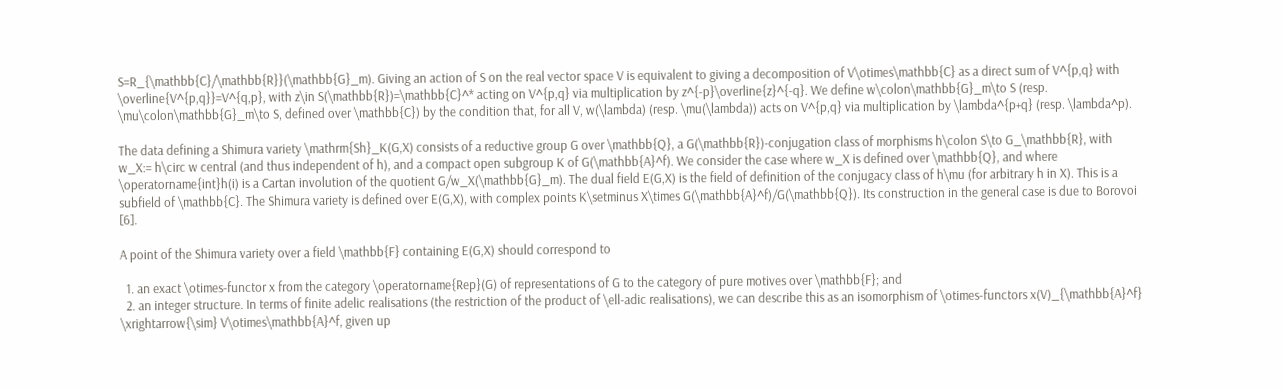S=R_{\mathbb{C}/\mathbb{R}}(\mathbb{G}_m). Giving an action of S on the real vector space V is equivalent to giving a decomposition of V\otimes\mathbb{C} as a direct sum of V^{p,q} with \overline{V^{p,q}}=V^{q,p}, with z\in S(\mathbb{R})=\mathbb{C}^* acting on V^{p,q} via multiplication by z^{-p}\overline{z}^{-q}. We define w\colon\mathbb{G}_m\to S (resp. \mu\colon\mathbb{G}_m\to S, defined over \mathbb{C}) by the condition that, for all V, w(\lambda) (resp. \mu(\lambda)) acts on V^{p,q} via multiplication by \lambda^{p+q} (resp. \lambda^p).

The data defining a Shimura variety \mathrm{Sh}_K(G,X) consists of a reductive group G over \mathbb{Q}, a G(\mathbb{R})-conjugation class of morphisms h\colon S\to G_\mathbb{R}, with w_X:= h\circ w central (and thus independent of h), and a compact open subgroup K of G(\mathbb{A}^f). We consider the case where w_X is defined over \mathbb{Q}, and where \operatorname{int}h(i) is a Cartan involution of the quotient G/w_X(\mathbb{G}_m). The dual field E(G,X) is the field of definition of the conjugacy class of h\mu (for arbitrary h in X). This is a subfield of \mathbb{C}. The Shimura variety is defined over E(G,X), with complex points K\setminus X\times G(\mathbb{A}^f)/G(\mathbb{Q}). Its construction in the general case is due to Borovoi [6].

A point of the Shimura variety over a field \mathbb{F} containing E(G,X) should correspond to

  1. an exact \otimes-functor x from the category \operatorname{Rep}(G) of representations of G to the category of pure motives over \mathbb{F}; and
  2. an integer structure. In terms of finite adelic realisations (the restriction of the product of \ell-adic realisations), we can describe this as an isomorphism of \otimes-functors x(V)_{\mathbb{A}^f} \xrightarrow{\sim} V\otimes\mathbb{A}^f, given up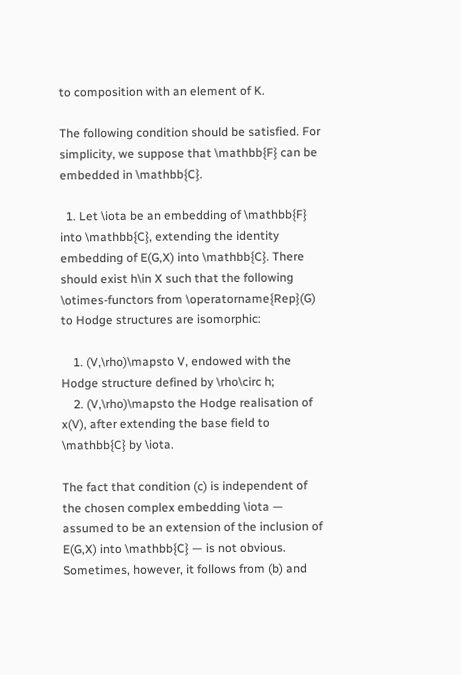to composition with an element of K.

The following condition should be satisfied. For simplicity, we suppose that \mathbb{F} can be embedded in \mathbb{C}.

  1. Let \iota be an embedding of \mathbb{F} into \mathbb{C}, extending the identity embedding of E(G,X) into \mathbb{C}. There should exist h\in X such that the following \otimes-functors from \operatorname{Rep}(G) to Hodge structures are isomorphic:

    1. (V,\rho)\mapsto V, endowed with the Hodge structure defined by \rho\circ h;
    2. (V,\rho)\mapsto the Hodge realisation of x(V), after extending the base field to \mathbb{C} by \iota.

The fact that condition (c) is independent of the chosen complex embedding \iota — assumed to be an extension of the inclusion of E(G,X) into \mathbb{C} — is not obvious. Sometimes, however, it follows from (b) and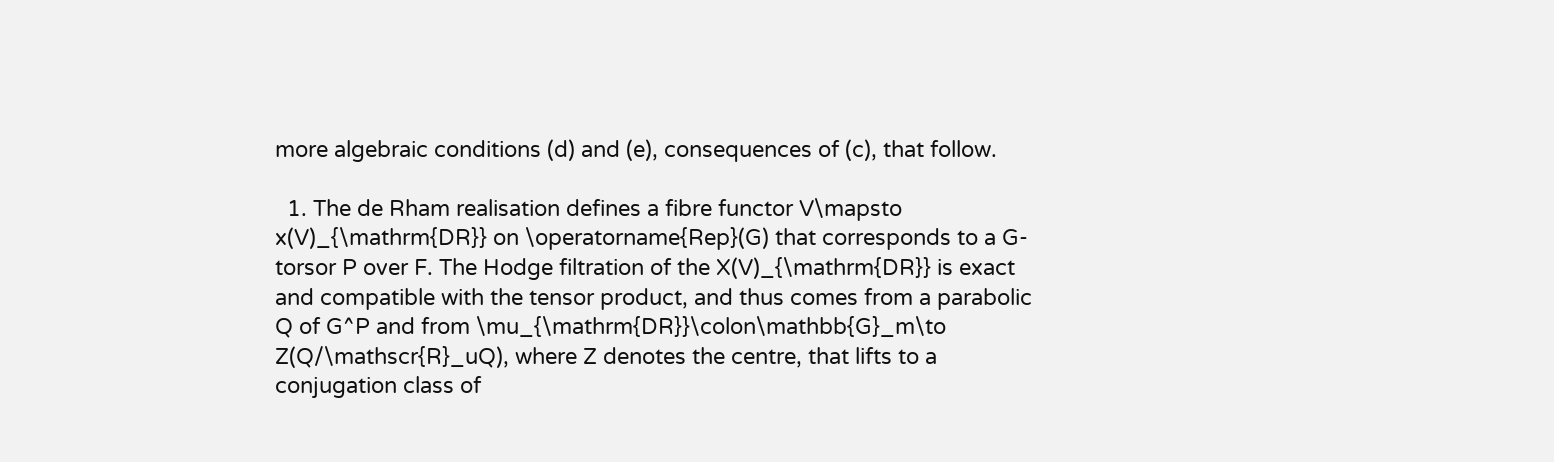more algebraic conditions (d) and (e), consequences of (c), that follow.

  1. The de Rham realisation defines a fibre functor V\mapsto x(V)_{\mathrm{DR}} on \operatorname{Rep}(G) that corresponds to a G-torsor P over F. The Hodge filtration of the X(V)_{\mathrm{DR}} is exact and compatible with the tensor product, and thus comes from a parabolic Q of G^P and from \mu_{\mathrm{DR}}\colon\mathbb{G}_m\to Z(Q/\mathscr{R}_uQ), where Z denotes the centre, that lifts to a conjugation class of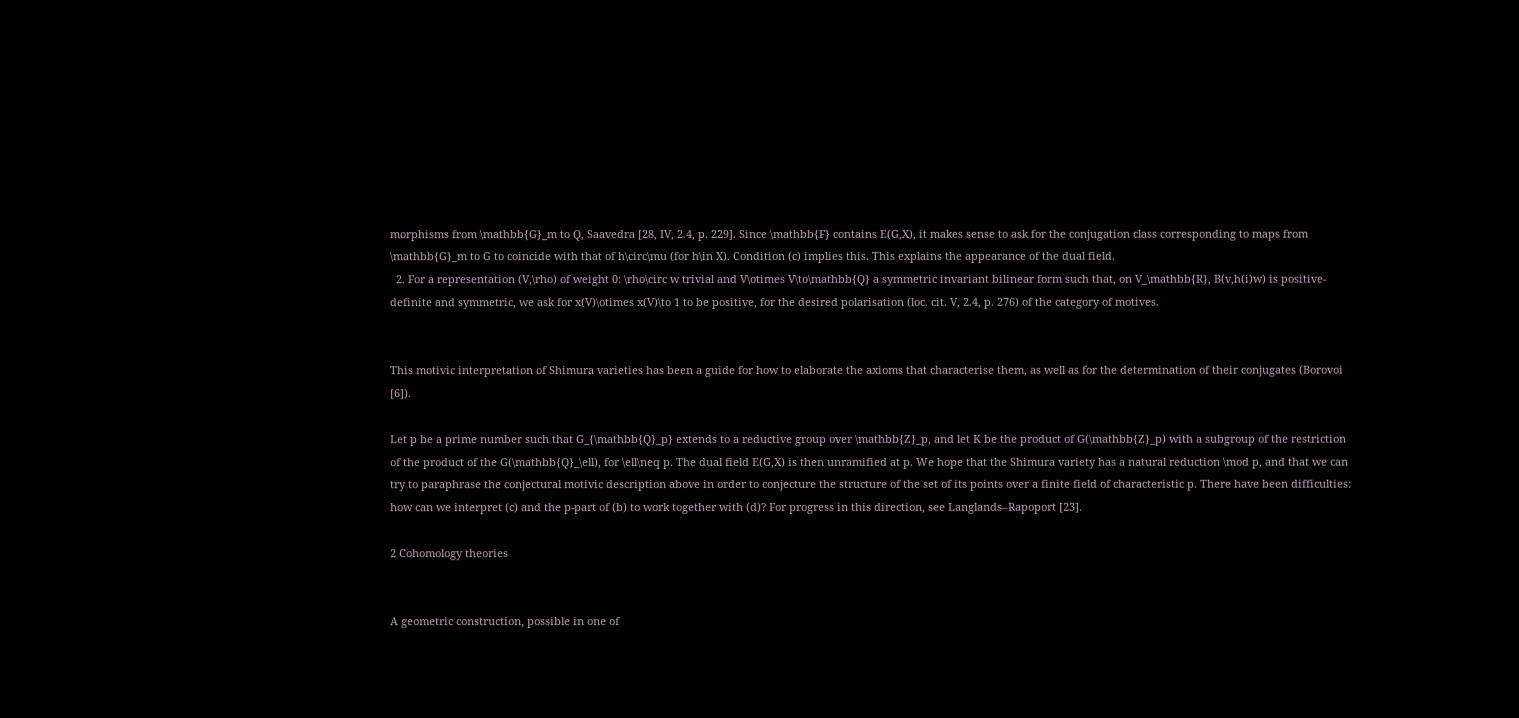morphisms from \mathbb{G}_m to Q, Saavedra [28, IV, 2.4, p. 229]. Since \mathbb{F} contains E(G,X), it makes sense to ask for the conjugation class corresponding to maps from \mathbb{G}_m to G to coincide with that of h\circ\mu (for h\in X). Condition (c) implies this. This explains the appearance of the dual field.
  2. For a representation (V,\rho) of weight 0: \rho\circ w trivial and V\otimes V\to\mathbb{Q} a symmetric invariant bilinear form such that, on V_\mathbb{R}, B(v,h(i)w) is positive-definite and symmetric, we ask for x(V)\otimes x(V)\to 1 to be positive, for the desired polarisation (loc. cit. V, 2.4, p. 276) of the category of motives.


This motivic interpretation of Shimura varieties has been a guide for how to elaborate the axioms that characterise them, as well as for the determination of their conjugates (Borovoi [6]).

Let p be a prime number such that G_{\mathbb{Q}_p} extends to a reductive group over \mathbb{Z}_p, and let K be the product of G(\mathbb{Z}_p) with a subgroup of the restriction of the product of the G(\mathbb{Q}_\ell), for \ell\neq p. The dual field E(G,X) is then unramified at p. We hope that the Shimura variety has a natural reduction \mod p, and that we can try to paraphrase the conjectural motivic description above in order to conjecture the structure of the set of its points over a finite field of characteristic p. There have been difficulties: how can we interpret (c) and the p-part of (b) to work together with (d)? For progress in this direction, see Langlands–Rapoport [23].

2 Cohomology theories


A geometric construction, possible in one of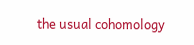the usual cohomology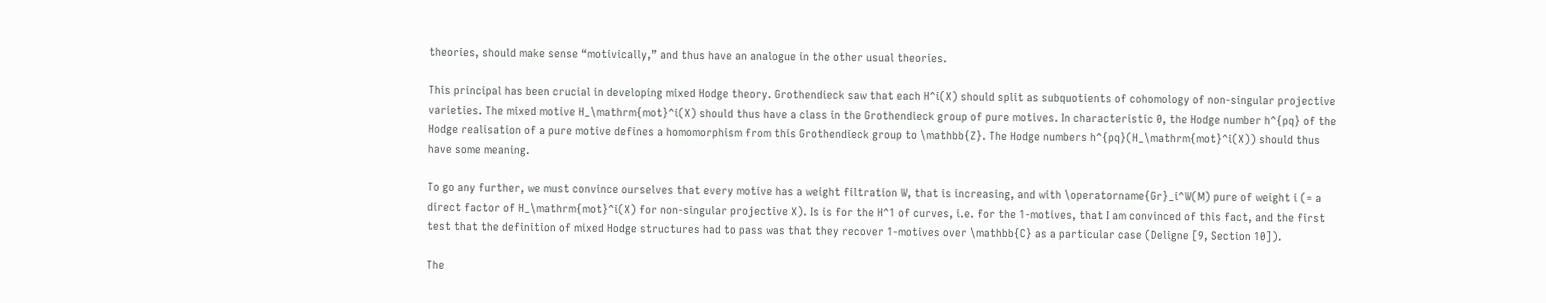theories, should make sense “motivically,” and thus have an analogue in the other usual theories.

This principal has been crucial in developing mixed Hodge theory. Grothendieck saw that each H^i(X) should split as subquotients of cohomology of non-singular projective varieties. The mixed motive H_\mathrm{mot}^i(X) should thus have a class in the Grothendieck group of pure motives. In characteristic 0, the Hodge number h^{pq} of the Hodge realisation of a pure motive defines a homomorphism from this Grothendieck group to \mathbb{Z}. The Hodge numbers h^{pq}(H_\mathrm{mot}^i(X)) should thus have some meaning.

To go any further, we must convince ourselves that every motive has a weight filtration W, that is increasing, and with \operatorname{Gr}_i^W(M) pure of weight i (= a direct factor of H_\mathrm{mot}^i(X) for non-singular projective X). Is is for the H^1 of curves, i.e. for the 1-motives, that I am convinced of this fact, and the first test that the definition of mixed Hodge structures had to pass was that they recover 1-motives over \mathbb{C} as a particular case (Deligne [9, Section 10]).

The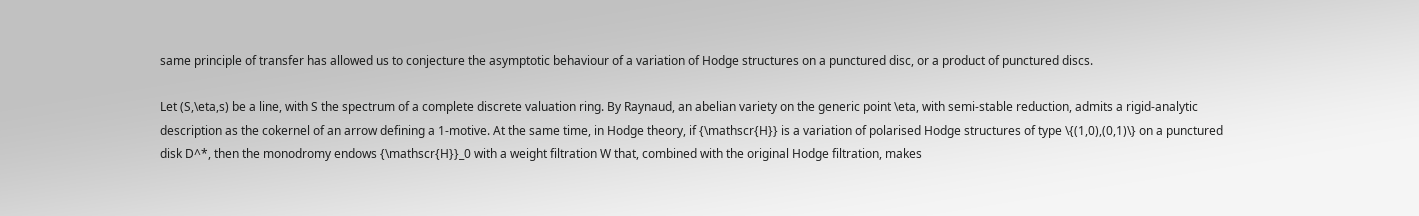same principle of transfer has allowed us to conjecture the asymptotic behaviour of a variation of Hodge structures on a punctured disc, or a product of punctured discs.

Let (S,\eta,s) be a line, with S the spectrum of a complete discrete valuation ring. By Raynaud, an abelian variety on the generic point \eta, with semi-stable reduction, admits a rigid-analytic description as the cokernel of an arrow defining a 1-motive. At the same time, in Hodge theory, if {\mathscr{H}} is a variation of polarised Hodge structures of type \{(1,0),(0,1)\} on a punctured disk D^*, then the monodromy endows {\mathscr{H}}_0 with a weight filtration W that, combined with the original Hodge filtration, makes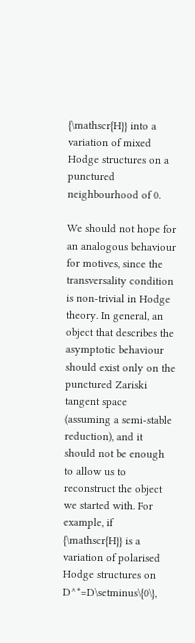{\mathscr{H}} into a variation of mixed Hodge structures on a punctured neighbourhood of 0.

We should not hope for an analogous behaviour for motives, since the transversality condition is non-trivial in Hodge theory. In general, an object that describes the asymptotic behaviour should exist only on the punctured Zariski tangent space (assuming a semi-stable reduction), and it should not be enough to allow us to reconstruct the object we started with. For example, if {\mathscr{H}} is a variation of polarised Hodge structures on D^*=D\setminus\{0\},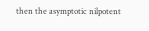then the asymptotic nilpotent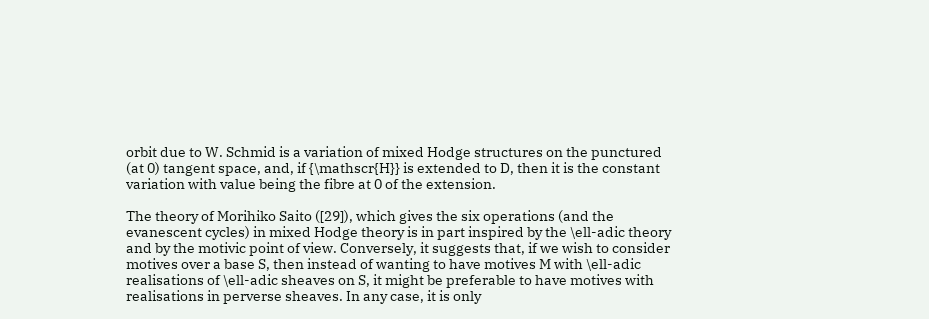orbit due to W. Schmid is a variation of mixed Hodge structures on the punctured (at 0) tangent space, and, if {\mathscr{H}} is extended to D, then it is the constant variation with value being the fibre at 0 of the extension.

The theory of Morihiko Saito ([29]), which gives the six operations (and the evanescent cycles) in mixed Hodge theory is in part inspired by the \ell-adic theory and by the motivic point of view. Conversely, it suggests that, if we wish to consider motives over a base S, then instead of wanting to have motives M with \ell-adic realisations of \ell-adic sheaves on S, it might be preferable to have motives with realisations in perverse sheaves. In any case, it is only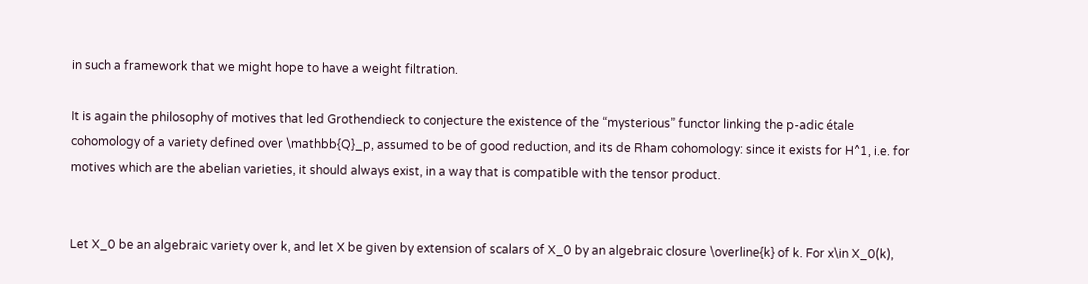in such a framework that we might hope to have a weight filtration.

It is again the philosophy of motives that led Grothendieck to conjecture the existence of the “mysterious” functor linking the p-adic étale cohomology of a variety defined over \mathbb{Q}_p, assumed to be of good reduction, and its de Rham cohomology: since it exists for H^1, i.e. for motives which are the abelian varieties, it should always exist, in a way that is compatible with the tensor product.


Let X_0 be an algebraic variety over k, and let X be given by extension of scalars of X_0 by an algebraic closure \overline{k} of k. For x\in X_0(k),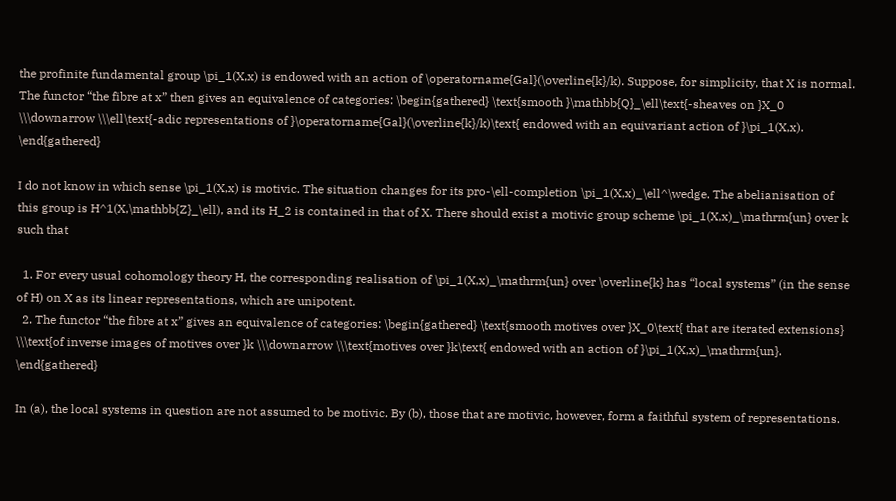the profinite fundamental group \pi_1(X,x) is endowed with an action of \operatorname{Gal}(\overline{k}/k). Suppose, for simplicity, that X is normal. The functor “the fibre at x” then gives an equivalence of categories: \begin{gathered} \text{smooth }\mathbb{Q}_\ell\text{-sheaves on }X_0 \\\downarrow \\\ell\text{-adic representations of }\operatorname{Gal}(\overline{k}/k)\text{ endowed with an equivariant action of }\pi_1(X,x). \end{gathered}

I do not know in which sense \pi_1(X,x) is motivic. The situation changes for its pro-\ell-completion \pi_1(X,x)_\ell^\wedge. The abelianisation of this group is H^1(X,\mathbb{Z}_\ell), and its H_2 is contained in that of X. There should exist a motivic group scheme \pi_1(X,x)_\mathrm{un} over k such that

  1. For every usual cohomology theory H, the corresponding realisation of \pi_1(X,x)_\mathrm{un} over \overline{k} has “local systems” (in the sense of H) on X as its linear representations, which are unipotent.
  2. The functor “the fibre at x” gives an equivalence of categories: \begin{gathered} \text{smooth motives over }X_0\text{ that are iterated extensions} \\\text{of inverse images of motives over }k \\\downarrow \\\text{motives over }k\text{ endowed with an action of }\pi_1(X,x)_\mathrm{un}. \end{gathered}

In (a), the local systems in question are not assumed to be motivic. By (b), those that are motivic, however, form a faithful system of representations.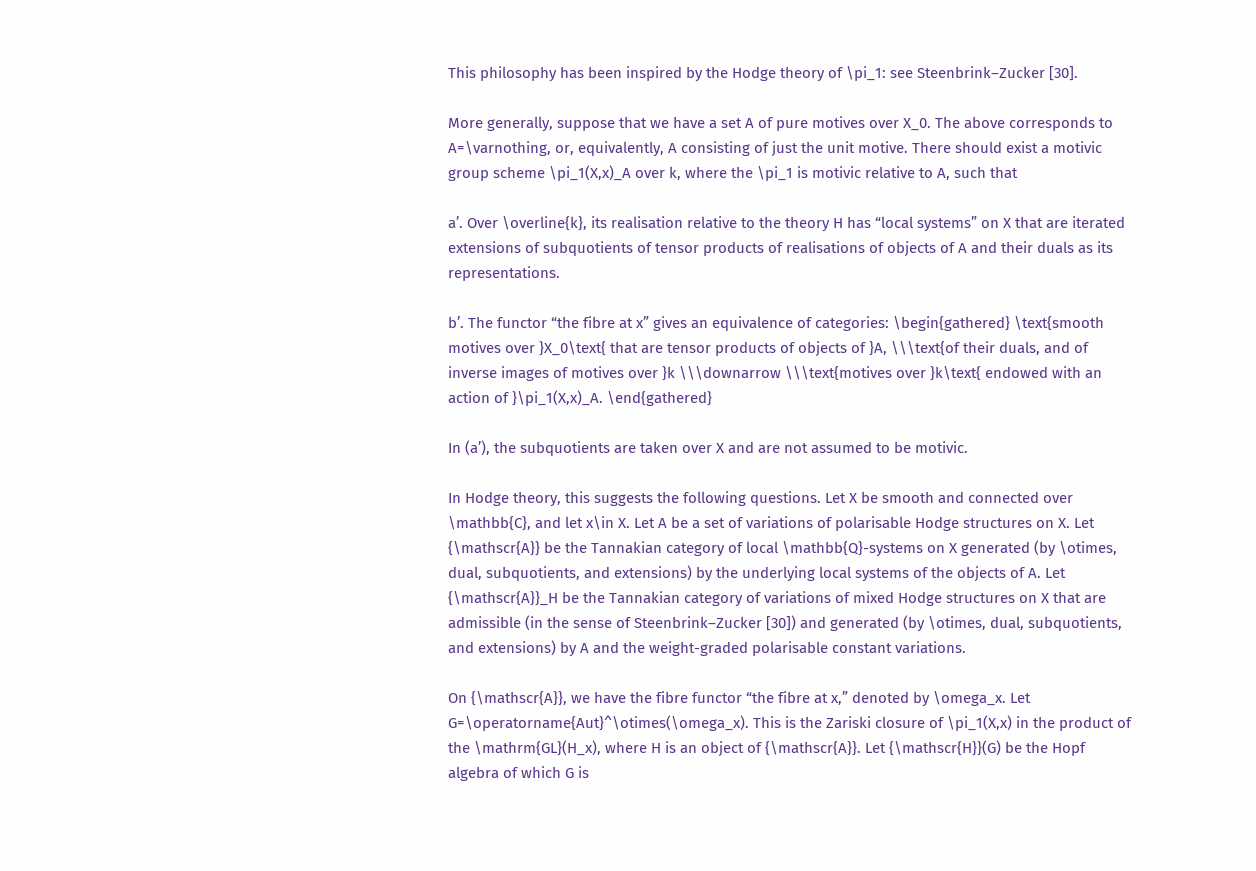This philosophy has been inspired by the Hodge theory of \pi_1: see Steenbrink–Zucker [30].

More generally, suppose that we have a set A of pure motives over X_0. The above corresponds to A=\varnothing, or, equivalently, A consisting of just the unit motive. There should exist a motivic group scheme \pi_1(X,x)_A over k, where the \pi_1 is motivic relative to A, such that

a’. Over \overline{k}, its realisation relative to the theory H has “local systems” on X that are iterated extensions of subquotients of tensor products of realisations of objects of A and their duals as its representations.

b’. The functor “the fibre at x” gives an equivalence of categories: \begin{gathered} \text{smooth motives over }X_0\text{ that are tensor products of objects of }A, \\\text{of their duals, and of inverse images of motives over }k \\\downarrow \\\text{motives over }k\text{ endowed with an action of }\pi_1(X,x)_A. \end{gathered}

In (a’), the subquotients are taken over X and are not assumed to be motivic.

In Hodge theory, this suggests the following questions. Let X be smooth and connected over \mathbb{C}, and let x\in X. Let A be a set of variations of polarisable Hodge structures on X. Let {\mathscr{A}} be the Tannakian category of local \mathbb{Q}-systems on X generated (by \otimes, dual, subquotients, and extensions) by the underlying local systems of the objects of A. Let {\mathscr{A}}_H be the Tannakian category of variations of mixed Hodge structures on X that are admissible (in the sense of Steenbrink–Zucker [30]) and generated (by \otimes, dual, subquotients, and extensions) by A and the weight-graded polarisable constant variations.

On {\mathscr{A}}, we have the fibre functor “the fibre at x,” denoted by \omega_x. Let G=\operatorname{Aut}^\otimes(\omega_x). This is the Zariski closure of \pi_1(X,x) in the product of the \mathrm{GL}(H_x), where H is an object of {\mathscr{A}}. Let {\mathscr{H}}(G) be the Hopf algebra of which G is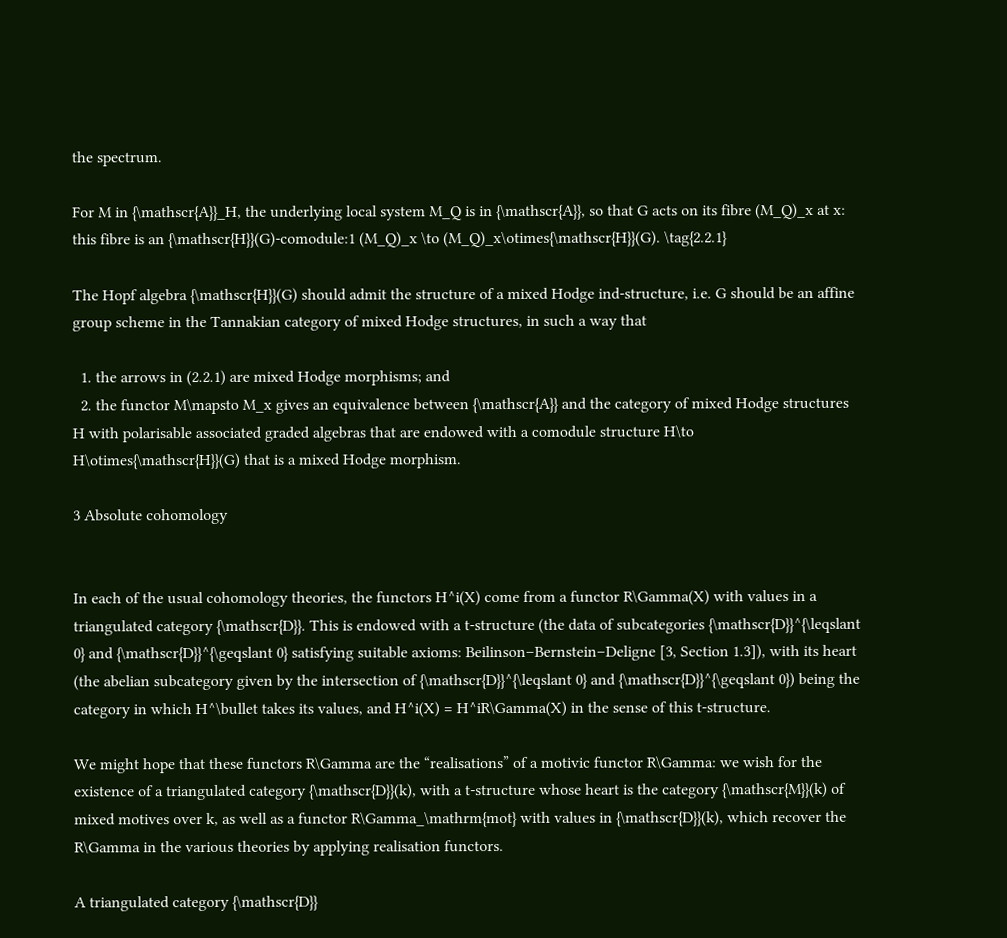the spectrum.

For M in {\mathscr{A}}_H, the underlying local system M_Q is in {\mathscr{A}}, so that G acts on its fibre (M_Q)_x at x: this fibre is an {\mathscr{H}}(G)-comodule:1 (M_Q)_x \to (M_Q)_x\otimes{\mathscr{H}}(G). \tag{2.2.1}

The Hopf algebra {\mathscr{H}}(G) should admit the structure of a mixed Hodge ind-structure, i.e. G should be an affine group scheme in the Tannakian category of mixed Hodge structures, in such a way that

  1. the arrows in (2.2.1) are mixed Hodge morphisms; and
  2. the functor M\mapsto M_x gives an equivalence between {\mathscr{A}} and the category of mixed Hodge structures H with polarisable associated graded algebras that are endowed with a comodule structure H\to H\otimes{\mathscr{H}}(G) that is a mixed Hodge morphism.

3 Absolute cohomology


In each of the usual cohomology theories, the functors H^i(X) come from a functor R\Gamma(X) with values in a triangulated category {\mathscr{D}}. This is endowed with a t-structure (the data of subcategories {\mathscr{D}}^{\leqslant 0} and {\mathscr{D}}^{\geqslant 0} satisfying suitable axioms: Beilinson–Bernstein–Deligne [3, Section 1.3]), with its heart (the abelian subcategory given by the intersection of {\mathscr{D}}^{\leqslant 0} and {\mathscr{D}}^{\geqslant 0}) being the category in which H^\bullet takes its values, and H^i(X) = H^iR\Gamma(X) in the sense of this t-structure.

We might hope that these functors R\Gamma are the “realisations” of a motivic functor R\Gamma: we wish for the existence of a triangulated category {\mathscr{D}}(k), with a t-structure whose heart is the category {\mathscr{M}}(k) of mixed motives over k, as well as a functor R\Gamma_\mathrm{mot} with values in {\mathscr{D}}(k), which recover the R\Gamma in the various theories by applying realisation functors.

A triangulated category {\mathscr{D}}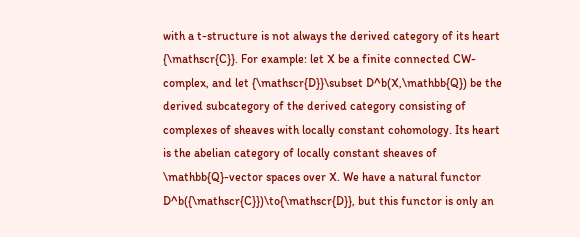with a t-structure is not always the derived category of its heart {\mathscr{C}}. For example: let X be a finite connected CW-complex, and let {\mathscr{D}}\subset D^b(X,\mathbb{Q}) be the derived subcategory of the derived category consisting of complexes of sheaves with locally constant cohomology. Its heart is the abelian category of locally constant sheaves of \mathbb{Q}-vector spaces over X. We have a natural functor D^b({\mathscr{C}})\to{\mathscr{D}}, but this functor is only an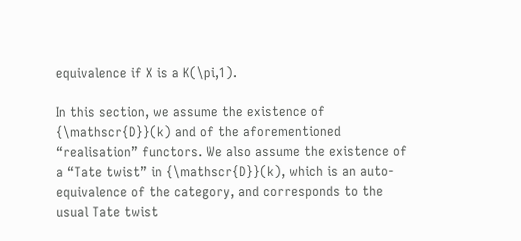equivalence if X is a K(\pi,1).

In this section, we assume the existence of {\mathscr{D}}(k) and of the aforementioned “realisation” functors. We also assume the existence of a “Tate twist” in {\mathscr{D}}(k), which is an auto-equivalence of the category, and corresponds to the usual Tate twist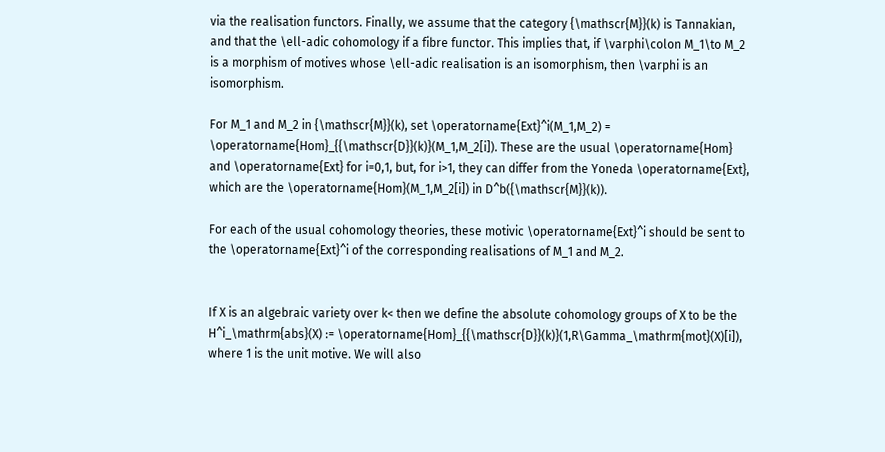via the realisation functors. Finally, we assume that the category {\mathscr{M}}(k) is Tannakian, and that the \ell-adic cohomology if a fibre functor. This implies that, if \varphi\colon M_1\to M_2 is a morphism of motives whose \ell-adic realisation is an isomorphism, then \varphi is an isomorphism.

For M_1 and M_2 in {\mathscr{M}}(k), set \operatorname{Ext}^i(M_1,M_2) = \operatorname{Hom}_{{\mathscr{D}}(k)}(M_1,M_2[i]). These are the usual \operatorname{Hom} and \operatorname{Ext} for i=0,1, but, for i>1, they can differ from the Yoneda \operatorname{Ext}, which are the \operatorname{Hom}(M_1,M_2[i]) in D^b({\mathscr{M}}(k)).

For each of the usual cohomology theories, these motivic \operatorname{Ext}^i should be sent to the \operatorname{Ext}^i of the corresponding realisations of M_1 and M_2.


If X is an algebraic variety over k< then we define the absolute cohomology groups of X to be the H^i_\mathrm{abs}(X) := \operatorname{Hom}_{{\mathscr{D}}(k)}(1,R\Gamma_\mathrm{mot}(X)[i]), where 1 is the unit motive. We will also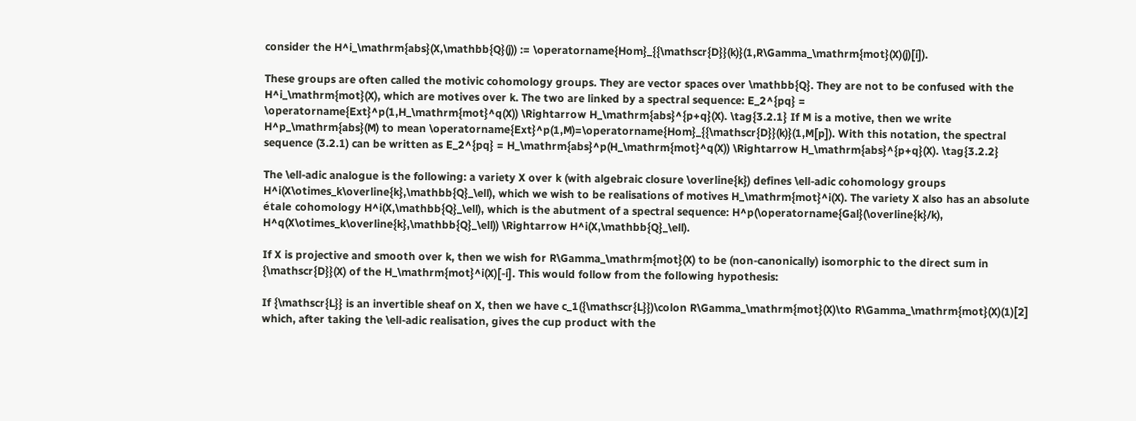consider the H^i_\mathrm{abs}(X,\mathbb{Q}(j)) := \operatorname{Hom}_{{\mathscr{D}}(k)}(1,R\Gamma_\mathrm{mot}(X)(j)[i]).

These groups are often called the motivic cohomology groups. They are vector spaces over \mathbb{Q}. They are not to be confused with the H^i_\mathrm{mot}(X), which are motives over k. The two are linked by a spectral sequence: E_2^{pq} = \operatorname{Ext}^p(1,H_\mathrm{mot}^q(X)) \Rightarrow H_\mathrm{abs}^{p+q}(X). \tag{3.2.1} If M is a motive, then we write H^p_\mathrm{abs}(M) to mean \operatorname{Ext}^p(1,M)=\operatorname{Hom}_{{\mathscr{D}}(k)}(1,M[p]). With this notation, the spectral sequence (3.2.1) can be written as E_2^{pq} = H_\mathrm{abs}^p(H_\mathrm{mot}^q(X)) \Rightarrow H_\mathrm{abs}^{p+q}(X). \tag{3.2.2}

The \ell-adic analogue is the following: a variety X over k (with algebraic closure \overline{k}) defines \ell-adic cohomology groups H^i(X\otimes_k\overline{k},\mathbb{Q}_\ell), which we wish to be realisations of motives H_\mathrm{mot}^i(X). The variety X also has an absolute étale cohomology H^i(X,\mathbb{Q}_\ell), which is the abutment of a spectral sequence: H^p(\operatorname{Gal}(\overline{k}/k), H^q(X\otimes_k\overline{k},\mathbb{Q}_\ell)) \Rightarrow H^i(X,\mathbb{Q}_\ell).

If X is projective and smooth over k, then we wish for R\Gamma_\mathrm{mot}(X) to be (non-canonically) isomorphic to the direct sum in {\mathscr{D}}(X) of the H_\mathrm{mot}^i(X)[-i]. This would follow from the following hypothesis:

If {\mathscr{L}} is an invertible sheaf on X, then we have c_1({\mathscr{L}})\colon R\Gamma_\mathrm{mot}(X)\to R\Gamma_\mathrm{mot}(X)(1)[2] which, after taking the \ell-adic realisation, gives the cup product with the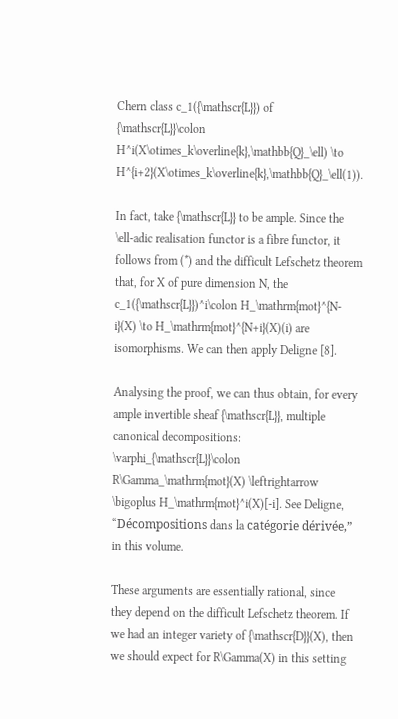Chern class c_1({\mathscr{L}}) of {\mathscr{L}}\colon H^i(X\otimes_k\overline{k},\mathbb{Q}_\ell) \to H^{i+2}(X\otimes_k\overline{k},\mathbb{Q}_\ell(1)).

In fact, take {\mathscr{L}} to be ample. Since the \ell-adic realisation functor is a fibre functor, it follows from (*) and the difficult Lefschetz theorem that, for X of pure dimension N, the c_1({\mathscr{L}})^i\colon H_\mathrm{mot}^{N-i}(X) \to H_\mathrm{mot}^{N+i}(X)(i) are isomorphisms. We can then apply Deligne [8].

Analysing the proof, we can thus obtain, for every ample invertible sheaf {\mathscr{L}}, multiple canonical decompositions: \varphi_{\mathscr{L}}\colon R\Gamma_\mathrm{mot}(X) \leftrightarrow \bigoplus H_\mathrm{mot}^i(X)[-i]. See Deligne, “Décompositions dans la catégorie dérivée,” in this volume.

These arguments are essentially rational, since they depend on the difficult Lefschetz theorem. If we had an integer variety of {\mathscr{D}}(X), then we should expect for R\Gamma(X) in this setting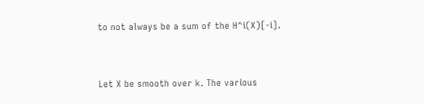to not always be a sum of the H^i(X)[-i].


Let X be smooth over k. The various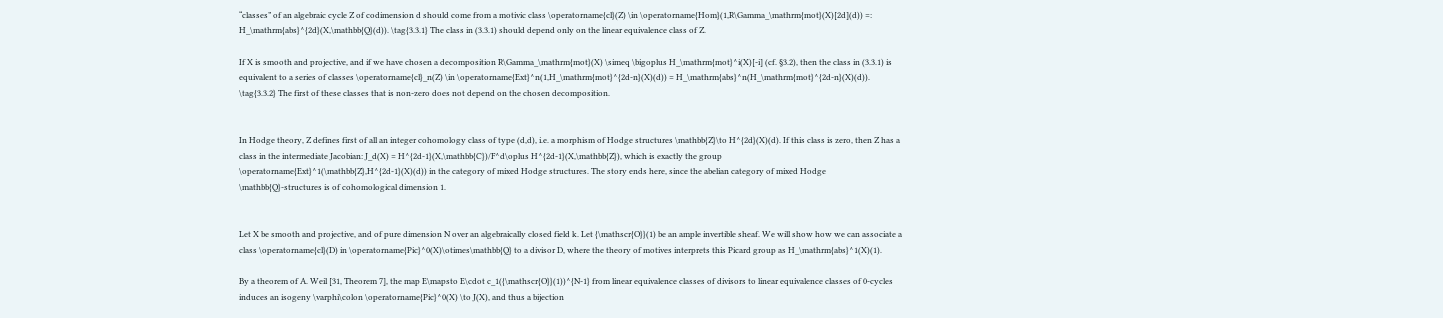“classes” of an algebraic cycle Z of codimension d should come from a motivic class \operatorname{cl}(Z) \in \operatorname{Hom}(1,R\Gamma_\mathrm{mot}(X)[2d](d)) =: H_\mathrm{abs}^{2d}(X,\mathbb{Q}(d)). \tag{3.3.1} The class in (3.3.1) should depend only on the linear equivalence class of Z.

If X is smooth and projective, and if we have chosen a decomposition R\Gamma_\mathrm{mot}(X) \simeq \bigoplus H_\mathrm{mot}^i(X)[-i] (cf. §3.2), then the class in (3.3.1) is equivalent to a series of classes \operatorname{cl}_n(Z) \in \operatorname{Ext}^n(1,H_\mathrm{mot}^{2d-n}(X)(d)) = H_\mathrm{abs}^n(H_\mathrm{mot}^{2d-n}(X)(d)). \tag{3.3.2} The first of these classes that is non-zero does not depend on the chosen decomposition.


In Hodge theory, Z defines first of all an integer cohomology class of type (d,d), i.e. a morphism of Hodge structures \mathbb{Z}\to H^{2d}(X)(d). If this class is zero, then Z has a class in the intermediate Jacobian: J_d(X) = H^{2d-1}(X,\mathbb{C})/F^d\oplus H^{2d-1}(X,\mathbb{Z}), which is exactly the group \operatorname{Ext}^1(\mathbb{Z},H^{2d-1}(X)(d)) in the category of mixed Hodge structures. The story ends here, since the abelian category of mixed Hodge \mathbb{Q}-structures is of cohomological dimension 1.


Let X be smooth and projective, and of pure dimension N over an algebraically closed field k. Let {\mathscr{O}}(1) be an ample invertible sheaf. We will show how we can associate a class \operatorname{cl}(D) in \operatorname{Pic}^0(X)\otimes\mathbb{Q} to a divisor D, where the theory of motives interprets this Picard group as H_\mathrm{abs}^1(X)(1).

By a theorem of A. Weil [31, Theorem 7], the map E\mapsto E\cdot c_1({\mathscr{O}}(1))^{N-1} from linear equivalence classes of divisors to linear equivalence classes of 0-cycles induces an isogeny \varphi\colon \operatorname{Pic}^0(X) \to J(X), and thus a bijection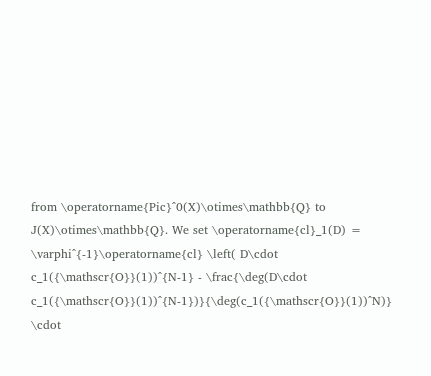from \operatorname{Pic}^0(X)\otimes\mathbb{Q} to J(X)\otimes\mathbb{Q}. We set \operatorname{cl}_1(D) = \varphi^{-1}\operatorname{cl} \left( D\cdot c_1({\mathscr{O}}(1))^{N-1} - \frac{\deg(D\cdot c_1({\mathscr{O}}(1))^{N-1})}{\deg(c_1({\mathscr{O}}(1))^N)} \cdot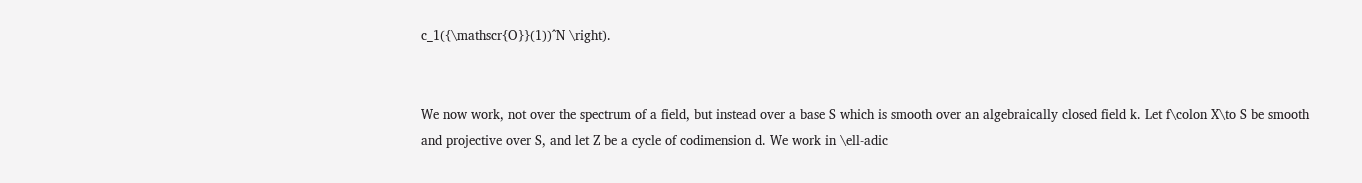c_1({\mathscr{O}}(1))^N \right).


We now work, not over the spectrum of a field, but instead over a base S which is smooth over an algebraically closed field k. Let f\colon X\to S be smooth and projective over S, and let Z be a cycle of codimension d. We work in \ell-adic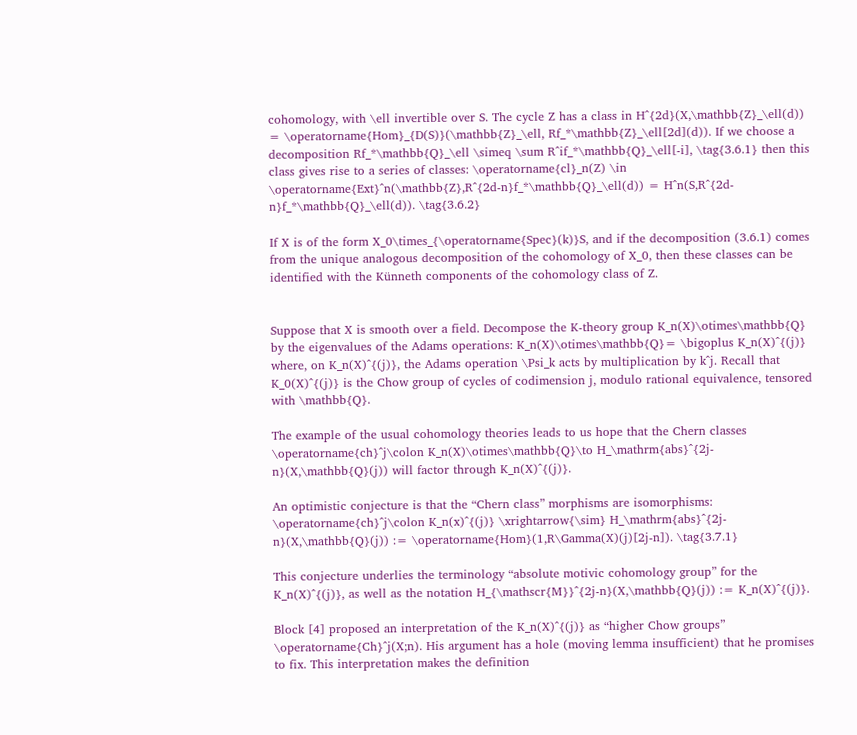cohomology, with \ell invertible over S. The cycle Z has a class in H^{2d}(X,\mathbb{Z}_\ell(d)) = \operatorname{Hom}_{D(S)}(\mathbb{Z}_\ell, Rf_*\mathbb{Z}_\ell[2d](d)). If we choose a decomposition Rf_*\mathbb{Q}_\ell \simeq \sum R^if_*\mathbb{Q}_\ell[-i], \tag{3.6.1} then this class gives rise to a series of classes: \operatorname{cl}_n(Z) \in \operatorname{Ext}^n(\mathbb{Z},R^{2d-n}f_*\mathbb{Q}_\ell(d)) = H^n(S,R^{2d-n}f_*\mathbb{Q}_\ell(d)). \tag{3.6.2}

If X is of the form X_0\times_{\operatorname{Spec}(k)}S, and if the decomposition (3.6.1) comes from the unique analogous decomposition of the cohomology of X_0, then these classes can be identified with the Künneth components of the cohomology class of Z.


Suppose that X is smooth over a field. Decompose the K-theory group K_n(X)\otimes\mathbb{Q} by the eigenvalues of the Adams operations: K_n(X)\otimes\mathbb{Q}= \bigoplus K_n(X)^{(j)} where, on K_n(X)^{(j)}, the Adams operation \Psi_k acts by multiplication by k^j. Recall that K_0(X)^{(j)} is the Chow group of cycles of codimension j, modulo rational equivalence, tensored with \mathbb{Q}.

The example of the usual cohomology theories leads to us hope that the Chern classes \operatorname{ch}^j\colon K_n(X)\otimes\mathbb{Q}\to H_\mathrm{abs}^{2j-n}(X,\mathbb{Q}(j)) will factor through K_n(X)^{(j)}.

An optimistic conjecture is that the “Chern class” morphisms are isomorphisms: \operatorname{ch}^j\colon K_n(x)^{(j)} \xrightarrow{\sim} H_\mathrm{abs}^{2j-n}(X,\mathbb{Q}(j)) := \operatorname{Hom}(1,R\Gamma(X)(j)[2j-n]). \tag{3.7.1}

This conjecture underlies the terminology “absolute motivic cohomology group” for the K_n(X)^{(j)}, as well as the notation H_{\mathscr{M}}^{2j-n}(X,\mathbb{Q}(j)) := K_n(X)^{(j)}.

Block [4] proposed an interpretation of the K_n(X)^{(j)} as “higher Chow groups” \operatorname{Ch}^j(X;n). His argument has a hole (moving lemma insufficient) that he promises to fix. This interpretation makes the definition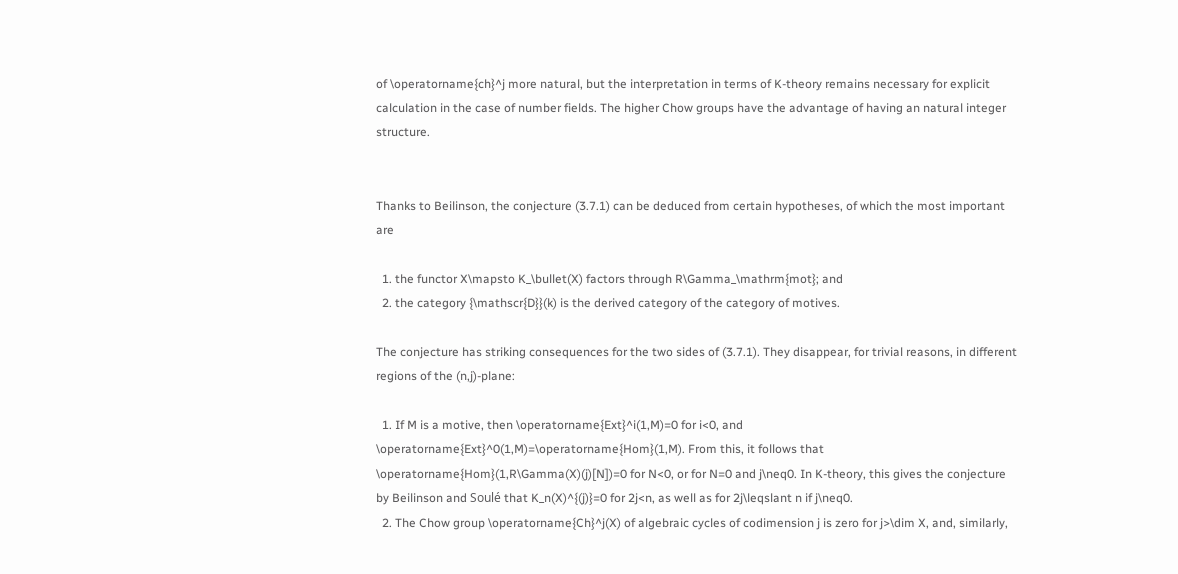of \operatorname{ch}^j more natural, but the interpretation in terms of K-theory remains necessary for explicit calculation in the case of number fields. The higher Chow groups have the advantage of having an natural integer structure.


Thanks to Beilinson, the conjecture (3.7.1) can be deduced from certain hypotheses, of which the most important are

  1. the functor X\mapsto K_\bullet(X) factors through R\Gamma_\mathrm{mot}; and
  2. the category {\mathscr{D}}(k) is the derived category of the category of motives.

The conjecture has striking consequences for the two sides of (3.7.1). They disappear, for trivial reasons, in different regions of the (n,j)-plane:

  1. If M is a motive, then \operatorname{Ext}^i(1,M)=0 for i<0, and \operatorname{Ext}^0(1,M)=\operatorname{Hom}(1,M). From this, it follows that \operatorname{Hom}(1,R\Gamma(X)(j)[N])=0 for N<0, or for N=0 and j\neq0. In K-theory, this gives the conjecture by Beilinson and Soulé that K_n(X)^{(j)}=0 for 2j<n, as well as for 2j\leqslant n if j\neq0.
  2. The Chow group \operatorname{Ch}^j(X) of algebraic cycles of codimension j is zero for j>\dim X, and, similarly,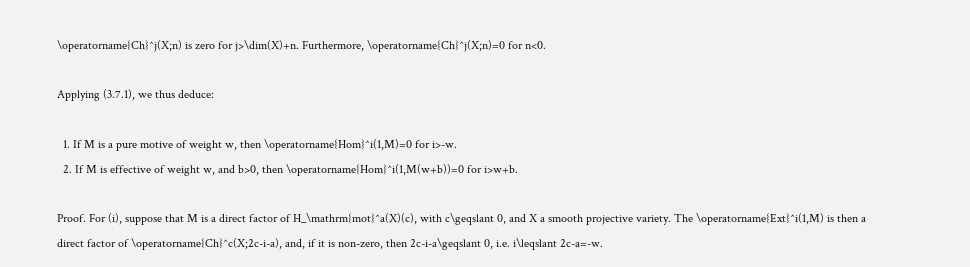\operatorname{Ch}^j(X;n) is zero for j>\dim(X)+n. Furthermore, \operatorname{Ch}^j(X;n)=0 for n<0.

Applying (3.7.1), we thus deduce:

  1. If M is a pure motive of weight w, then \operatorname{Hom}^i(1,M)=0 for i>-w.
  2. If M is effective of weight w, and b>0, then \operatorname{Hom}^i(1,M(w+b))=0 for i>w+b.

Proof. For (i), suppose that M is a direct factor of H_\mathrm{mot}^a(X)(c), with c\geqslant 0, and X a smooth projective variety. The \operatorname{Ext}^i(1,M) is then a direct factor of \operatorname{Ch}^c(X;2c-i-a), and, if it is non-zero, then 2c-i-a\geqslant 0, i.e. i\leqslant 2c-a=-w.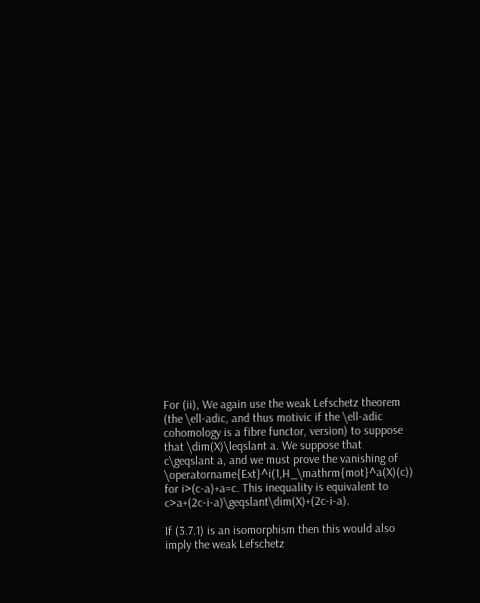For (ii), We again use the weak Lefschetz theorem (the \ell-adic, and thus motivic if the \ell-adic cohomology is a fibre functor, version) to suppose that \dim(X)\leqslant a. We suppose that c\geqslant a, and we must prove the vanishing of \operatorname{Ext}^i(1,H_\mathrm{mot}^a(X)(c)) for i>(c-a)+a=c. This inequality is equivalent to c>a+(2c-i-a)\geqslant\dim(X)+(2c-i-a).

If (3.7.1) is an isomorphism then this would also imply the weak Lefschetz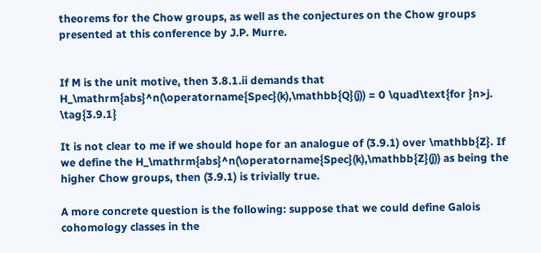theorems for the Chow groups, as well as the conjectures on the Chow groups presented at this conference by J.P. Murre.


If M is the unit motive, then 3.8.1.ii demands that H_\mathrm{abs}^n(\operatorname{Spec}(k),\mathbb{Q}(j)) = 0 \quad\text{for }n>j. \tag{3.9.1}

It is not clear to me if we should hope for an analogue of (3.9.1) over \mathbb{Z}. If we define the H_\mathrm{abs}^n(\operatorname{Spec}(k),\mathbb{Z}(j)) as being the higher Chow groups, then (3.9.1) is trivially true.

A more concrete question is the following: suppose that we could define Galois cohomology classes in the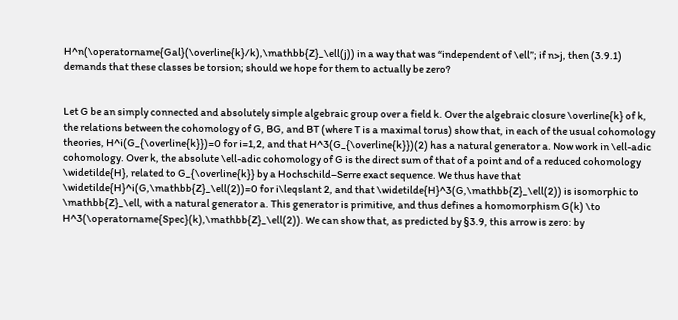H^n(\operatorname{Gal}(\overline{k}/k),\mathbb{Z}_\ell(j)) in a way that was “independent of \ell”; if n>j, then (3.9.1) demands that these classes be torsion; should we hope for them to actually be zero?


Let G be an simply connected and absolutely simple algebraic group over a field k. Over the algebraic closure \overline{k} of k, the relations between the cohomology of G, BG, and BT (where T is a maximal torus) show that, in each of the usual cohomology theories, H^i(G_{\overline{k}})=0 for i=1,2, and that H^3(G_{\overline{k}})(2) has a natural generator a. Now work in \ell-adic cohomology. Over k, the absolute \ell-adic cohomology of G is the direct sum of that of a point and of a reduced cohomology \widetilde{H}, related to G_{\overline{k}} by a Hochschild–Serre exact sequence. We thus have that \widetilde{H}^i(G,\mathbb{Z}_\ell(2))=0 for i\leqslant 2, and that \widetilde{H}^3(G,\mathbb{Z}_\ell(2)) is isomorphic to \mathbb{Z}_\ell, with a natural generator a. This generator is primitive, and thus defines a homomorphism G(k) \to H^3(\operatorname{Spec}(k),\mathbb{Z}_\ell(2)). We can show that, as predicted by §3.9, this arrow is zero: by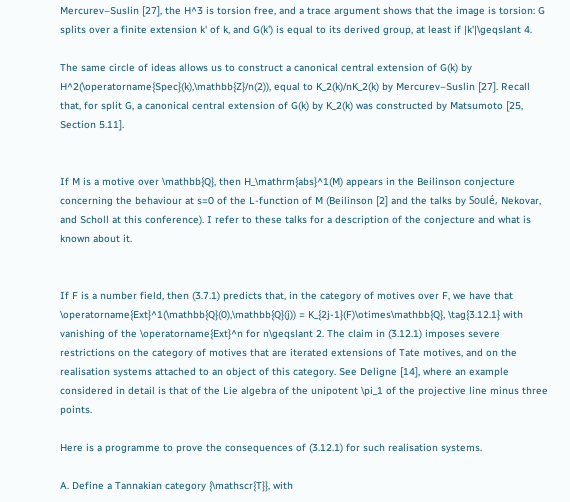Mercurev–Suslin [27], the H^3 is torsion free, and a trace argument shows that the image is torsion: G splits over a finite extension k' of k, and G(k') is equal to its derived group, at least if |k'|\geqslant 4.

The same circle of ideas allows us to construct a canonical central extension of G(k) by H^2(\operatorname{Spec}(k),\mathbb{Z}/n(2)), equal to K_2(k)/nK_2(k) by Mercurev–Suslin [27]. Recall that, for split G, a canonical central extension of G(k) by K_2(k) was constructed by Matsumoto [25, Section 5.11].


If M is a motive over \mathbb{Q}, then H_\mathrm{abs}^1(M) appears in the Beilinson conjecture concerning the behaviour at s=0 of the L-function of M (Beilinson [2] and the talks by Soulé, Nekovar, and Scholl at this conference). I refer to these talks for a description of the conjecture and what is known about it.


If F is a number field, then (3.7.1) predicts that, in the category of motives over F, we have that \operatorname{Ext}^1(\mathbb{Q}(0),\mathbb{Q}(j)) = K_{2j-1}(F)\otimes\mathbb{Q}, \tag{3.12.1} with vanishing of the \operatorname{Ext}^n for n\geqslant 2. The claim in (3.12.1) imposes severe restrictions on the category of motives that are iterated extensions of Tate motives, and on the realisation systems attached to an object of this category. See Deligne [14], where an example considered in detail is that of the Lie algebra of the unipotent \pi_1 of the projective line minus three points.

Here is a programme to prove the consequences of (3.12.1) for such realisation systems.

A. Define a Tannakian category {\mathscr{T}}, with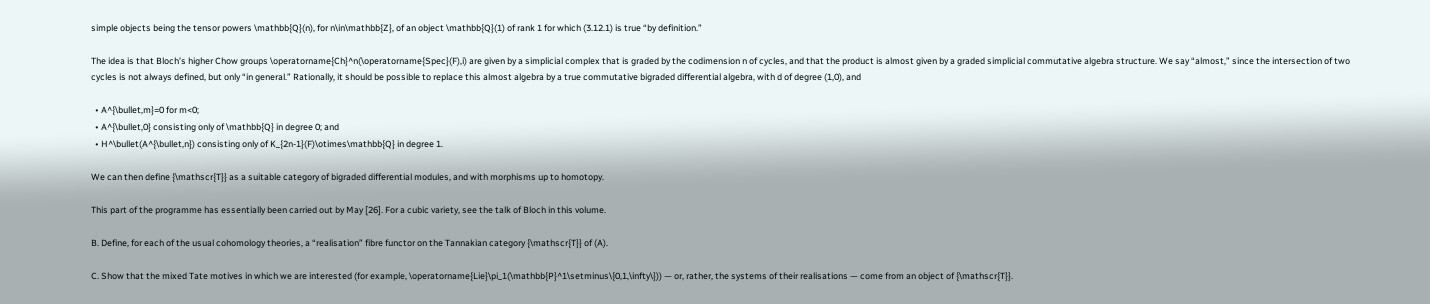simple objects being the tensor powers \mathbb{Q}(n), for n\in\mathbb{Z}, of an object \mathbb{Q}(1) of rank 1 for which (3.12.1) is true “by definition.”

The idea is that Bloch’s higher Chow groups \operatorname{Ch}^n(\operatorname{Spec}(F),i) are given by a simplicial complex that is graded by the codimension n of cycles, and that the product is almost given by a graded simplicial commutative algebra structure. We say “almost,” since the intersection of two cycles is not always defined, but only “in general.” Rationally, it should be possible to replace this almost algebra by a true commutative bigraded differential algebra, with d of degree (1,0), and

  • A^{\bullet,m}=0 for m<0;
  • A^{\bullet,0} consisting only of \mathbb{Q} in degree 0; and
  • H^\bullet(A^{\bullet,n}) consisting only of K_{2n-1}(F)\otimes\mathbb{Q} in degree 1.

We can then define {\mathscr{T}} as a suitable category of bigraded differential modules, and with morphisms up to homotopy.

This part of the programme has essentially been carried out by May [26]. For a cubic variety, see the talk of Bloch in this volume.

B. Define, for each of the usual cohomology theories, a “realisation” fibre functor on the Tannakian category {\mathscr{T}} of (A).

C. Show that the mixed Tate motives in which we are interested (for example, \operatorname{Lie}\pi_1(\mathbb{P}^1\setminus\{0,1,\infty\})) — or, rather, the systems of their realisations — come from an object of {\mathscr{T}}.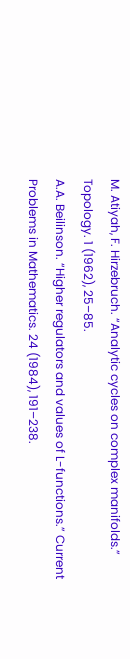M. Atiyah, F. Hirzebruch. “Analytic cycles on complex manifolds.” Topology. 1 (1962), 25–85.
A.A. Beilinson. “Higher regulators and values of L-functions.” Current Problems in Mathematics. 24 (1984), 191–238.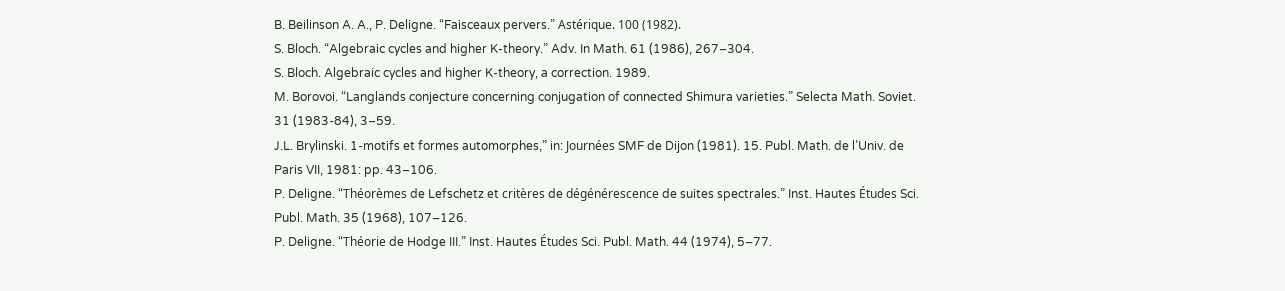B. Beilinson A. A., P. Deligne. “Faisceaux pervers.” Astérique. 100 (1982).
S. Bloch. “Algebraic cycles and higher K-theory.” Adv. In Math. 61 (1986), 267–304.
S. Bloch. Algebraic cycles and higher K-theory, a correction. 1989.
M. Borovoi. “Langlands conjecture concerning conjugation of connected Shimura varieties.” Selecta Math. Soviet. 31 (1983-84), 3–59.
J.L. Brylinski. 1-motifs et formes automorphes,” in: Journées SMF de Dijon (1981). 15. Publ. Math. de l’Univ. de Paris VII, 1981: pp. 43–106.
P. Deligne. “Théorèmes de Lefschetz et critères de dégénérescence de suites spectrales.” Inst. Hautes Études Sci. Publ. Math. 35 (1968), 107–126.
P. Deligne. “Théorie de Hodge III.” Inst. Hautes Études Sci. Publ. Math. 44 (1974), 5–77.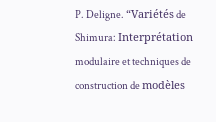P. Deligne. “Variétés de Shimura: Interprétation modulaire et techniques de construction de modèles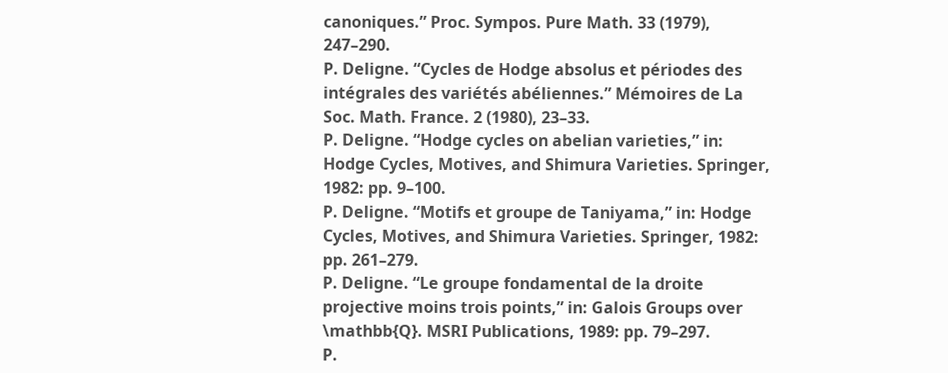canoniques.” Proc. Sympos. Pure Math. 33 (1979), 247–290.
P. Deligne. “Cycles de Hodge absolus et périodes des intégrales des variétés abéliennes.” Mémoires de La Soc. Math. France. 2 (1980), 23–33.
P. Deligne. “Hodge cycles on abelian varieties,” in: Hodge Cycles, Motives, and Shimura Varieties. Springer, 1982: pp. 9–100.
P. Deligne. “Motifs et groupe de Taniyama,” in: Hodge Cycles, Motives, and Shimura Varieties. Springer, 1982: pp. 261–279.
P. Deligne. “Le groupe fondamental de la droite projective moins trois points,” in: Galois Groups over \mathbb{Q}. MSRI Publications, 1989: pp. 79–297.
P.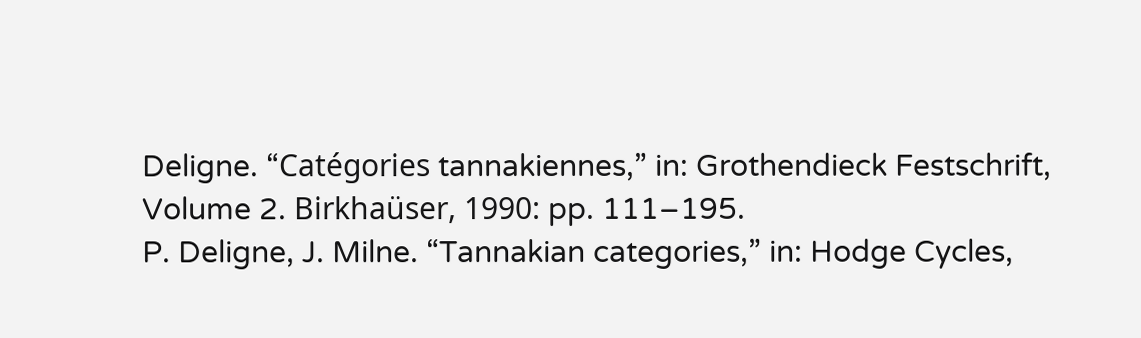Deligne. “Catégories tannakiennes,” in: Grothendieck Festschrift, Volume 2. Birkhaüser, 1990: pp. 111–195.
P. Deligne, J. Milne. “Tannakian categories,” in: Hodge Cycles,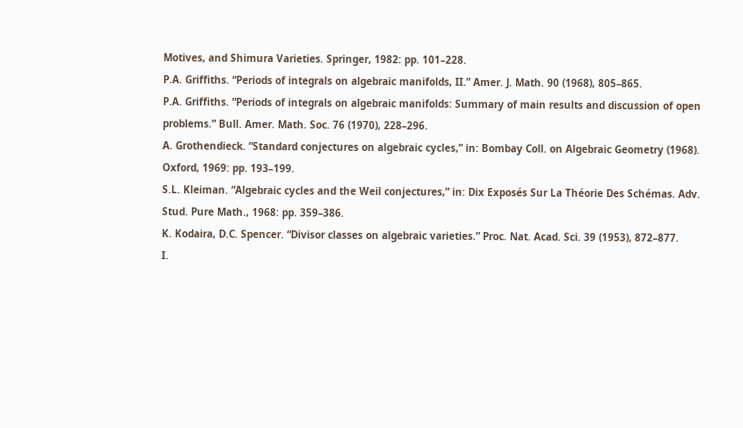Motives, and Shimura Varieties. Springer, 1982: pp. 101–228.
P.A. Griffiths. “Periods of integrals on algebraic manifolds, II.” Amer. J. Math. 90 (1968), 805–865.
P.A. Griffiths. “Periods of integrals on algebraic manifolds: Summary of main results and discussion of open problems.” Bull. Amer. Math. Soc. 76 (1970), 228–296.
A. Grothendieck. “Standard conjectures on algebraic cycles,” in: Bombay Coll. on Algebraic Geometry (1968). Oxford, 1969: pp. 193–199.
S.L. Kleiman. “Algebraic cycles and the Weil conjectures,” in: Dix Exposés Sur La Théorie Des Schémas. Adv. Stud. Pure Math., 1968: pp. 359–386.
K. Kodaira, D.C. Spencer. “Divisor classes on algebraic varieties.” Proc. Nat. Acad. Sci. 39 (1953), 872–877.
I.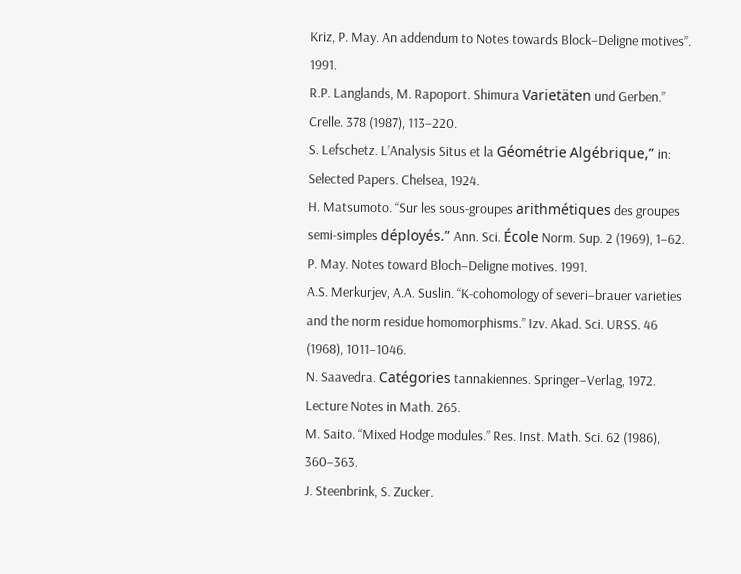Kriz, P. May. An addendum to Notes towards Block–Deligne motives”. 1991.
R.P. Langlands, M. Rapoport. Shimura Varietäten und Gerben.” Crelle. 378 (1987), 113–220.
S. Lefschetz. L’Analysis Situs et la Géométrie Algébrique,” in: Selected Papers. Chelsea, 1924.
H. Matsumoto. “Sur les sous-groupes arithmétiques des groupes semi-simples déployés.” Ann. Sci. École Norm. Sup. 2 (1969), 1–62.
P. May. Notes toward Bloch–Deligne motives. 1991.
A.S. Merkurjev, A.A. Suslin. “K-cohomology of severi–brauer varieties and the norm residue homomorphisms.” Izv. Akad. Sci. URSS. 46 (1968), 1011–1046.
N. Saavedra. Catégories tannakiennes. Springer–Verlag, 1972. Lecture Notes in Math. 265.
M. Saito. “Mixed Hodge modules.” Res. Inst. Math. Sci. 62 (1986), 360–363.
J. Steenbrink, S. Zucker.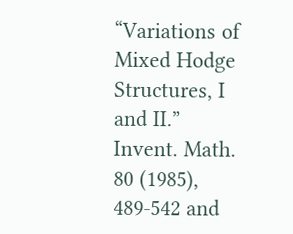“Variations of Mixed Hodge Structures, I and II.” Invent. Math. 80 (1985), 489-542 and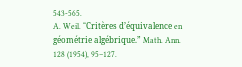543-565.
A. Weil. “Critères d’équivalence en géométrie algébrique.” Math. Ann. 128 (1954), 95–127.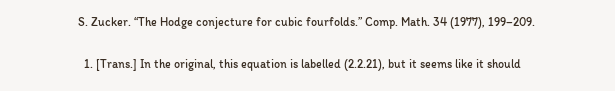S. Zucker. “The Hodge conjecture for cubic fourfolds.” Comp. Math. 34 (1977), 199–209.

  1. [Trans.] In the original, this equation is labelled (2.2.21), but it seems like it should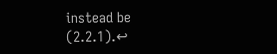instead be (2.2.1).↩